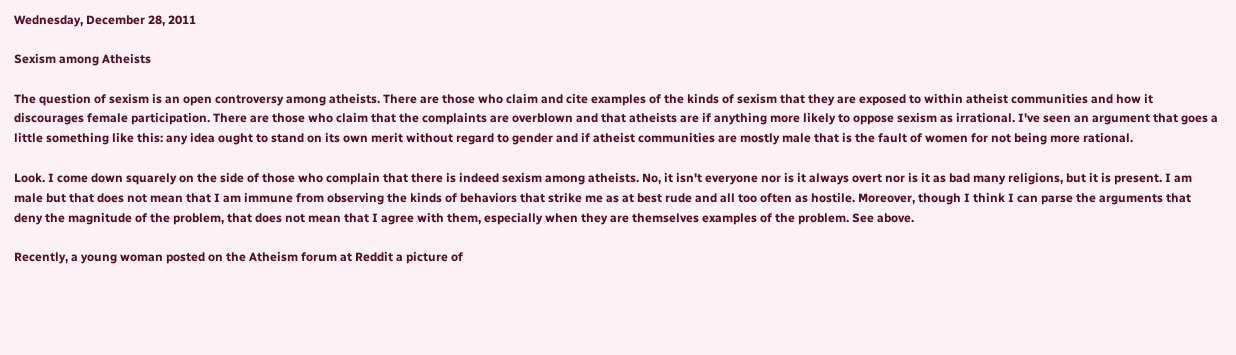Wednesday, December 28, 2011

Sexism among Atheists

The question of sexism is an open controversy among atheists. There are those who claim and cite examples of the kinds of sexism that they are exposed to within atheist communities and how it discourages female participation. There are those who claim that the complaints are overblown and that atheists are if anything more likely to oppose sexism as irrational. I've seen an argument that goes a little something like this: any idea ought to stand on its own merit without regard to gender and if atheist communities are mostly male that is the fault of women for not being more rational.

Look. I come down squarely on the side of those who complain that there is indeed sexism among atheists. No, it isn't everyone nor is it always overt nor is it as bad many religions, but it is present. I am male but that does not mean that I am immune from observing the kinds of behaviors that strike me as at best rude and all too often as hostile. Moreover, though I think I can parse the arguments that deny the magnitude of the problem, that does not mean that I agree with them, especially when they are themselves examples of the problem. See above.

Recently, a young woman posted on the Atheism forum at Reddit a picture of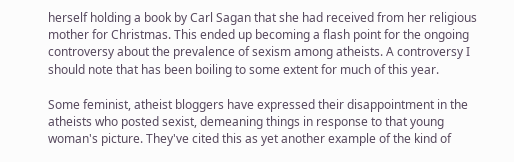herself holding a book by Carl Sagan that she had received from her religious mother for Christmas. This ended up becoming a flash point for the ongoing controversy about the prevalence of sexism among atheists. A controversy I should note that has been boiling to some extent for much of this year.

Some feminist, atheist bloggers have expressed their disappointment in the atheists who posted sexist, demeaning things in response to that young woman's picture. They've cited this as yet another example of the kind of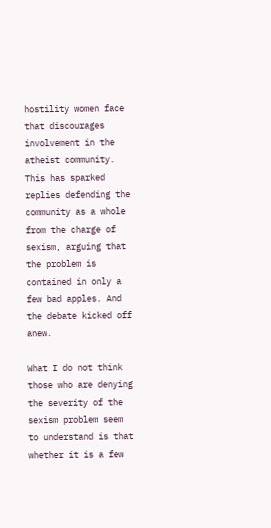hostility women face that discourages involvement in the atheist community. This has sparked replies defending the community as a whole from the charge of sexism, arguing that the problem is contained in only a few bad apples. And the debate kicked off anew.

What I do not think those who are denying the severity of the sexism problem seem to understand is that whether it is a few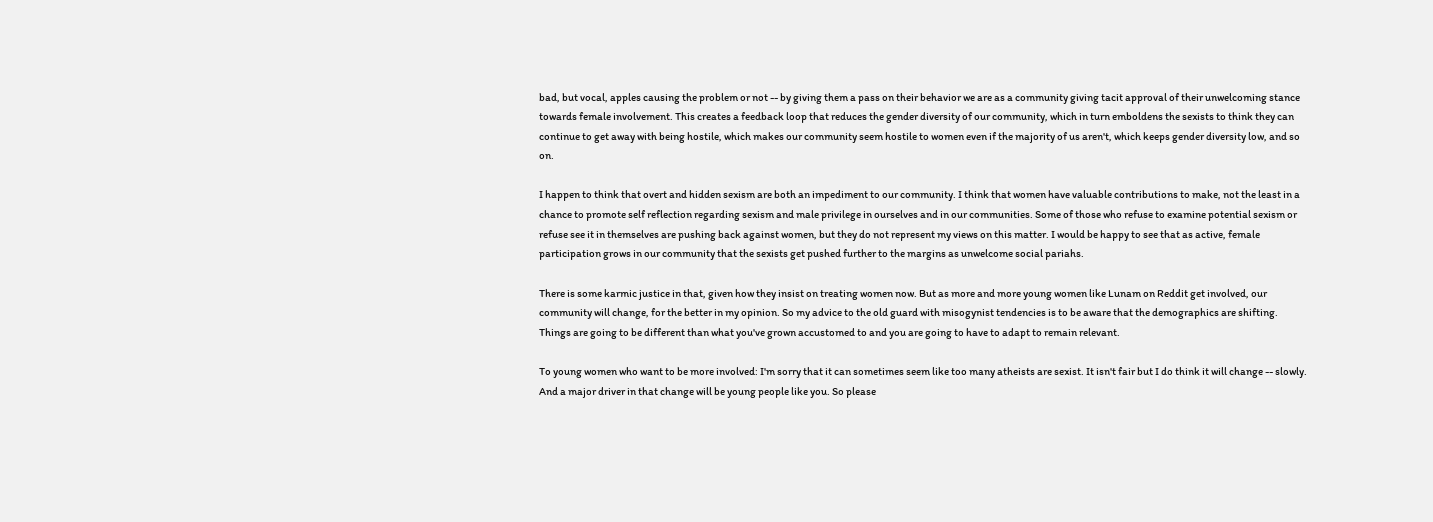bad, but vocal, apples causing the problem or not -- by giving them a pass on their behavior we are as a community giving tacit approval of their unwelcoming stance towards female involvement. This creates a feedback loop that reduces the gender diversity of our community, which in turn emboldens the sexists to think they can continue to get away with being hostile, which makes our community seem hostile to women even if the majority of us aren't, which keeps gender diversity low, and so on.

I happen to think that overt and hidden sexism are both an impediment to our community. I think that women have valuable contributions to make, not the least in a chance to promote self reflection regarding sexism and male privilege in ourselves and in our communities. Some of those who refuse to examine potential sexism or refuse see it in themselves are pushing back against women, but they do not represent my views on this matter. I would be happy to see that as active, female participation grows in our community that the sexists get pushed further to the margins as unwelcome social pariahs.

There is some karmic justice in that, given how they insist on treating women now. But as more and more young women like Lunam on Reddit get involved, our community will change, for the better in my opinion. So my advice to the old guard with misogynist tendencies is to be aware that the demographics are shifting. Things are going to be different than what you've grown accustomed to and you are going to have to adapt to remain relevant.

To young women who want to be more involved: I'm sorry that it can sometimes seem like too many atheists are sexist. It isn't fair but I do think it will change -- slowly. And a major driver in that change will be young people like you. So please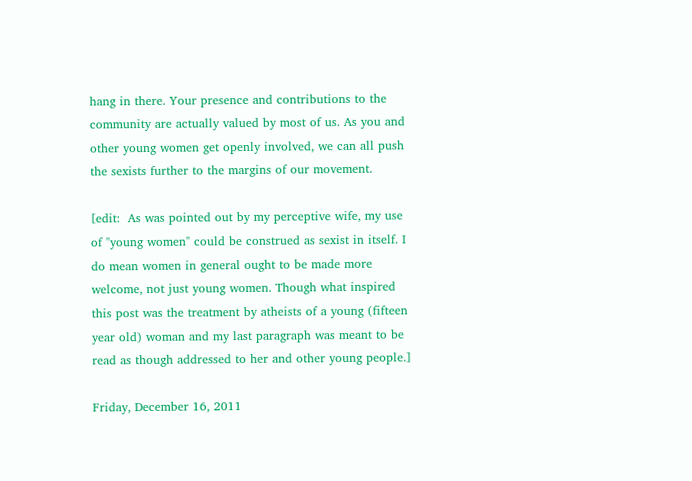hang in there. Your presence and contributions to the community are actually valued by most of us. As you and other young women get openly involved, we can all push the sexists further to the margins of our movement.

[edit:  As was pointed out by my perceptive wife, my use of "young women" could be construed as sexist in itself. I do mean women in general ought to be made more welcome, not just young women. Though what inspired this post was the treatment by atheists of a young (fifteen year old) woman and my last paragraph was meant to be read as though addressed to her and other young people.]

Friday, December 16, 2011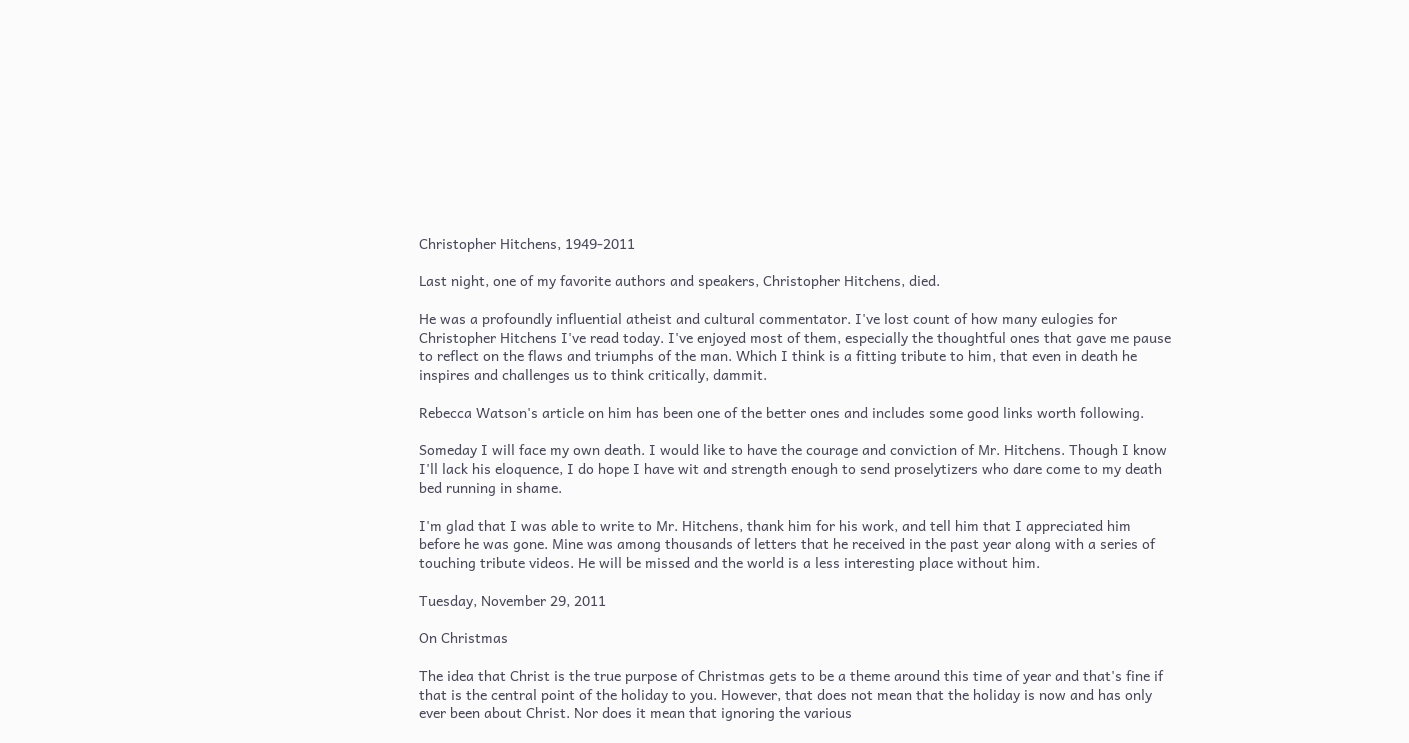Christopher Hitchens, 1949-2011

Last night, one of my favorite authors and speakers, Christopher Hitchens, died.

He was a profoundly influential atheist and cultural commentator. I've lost count of how many eulogies for Christopher Hitchens I've read today. I've enjoyed most of them, especially the thoughtful ones that gave me pause to reflect on the flaws and triumphs of the man. Which I think is a fitting tribute to him, that even in death he inspires and challenges us to think critically, dammit.

Rebecca Watson's article on him has been one of the better ones and includes some good links worth following.

Someday I will face my own death. I would like to have the courage and conviction of Mr. Hitchens. Though I know I'll lack his eloquence, I do hope I have wit and strength enough to send proselytizers who dare come to my death bed running in shame.

I'm glad that I was able to write to Mr. Hitchens, thank him for his work, and tell him that I appreciated him before he was gone. Mine was among thousands of letters that he received in the past year along with a series of touching tribute videos. He will be missed and the world is a less interesting place without him.

Tuesday, November 29, 2011

On Christmas

The idea that Christ is the true purpose of Christmas gets to be a theme around this time of year and that's fine if that is the central point of the holiday to you. However, that does not mean that the holiday is now and has only ever been about Christ. Nor does it mean that ignoring the various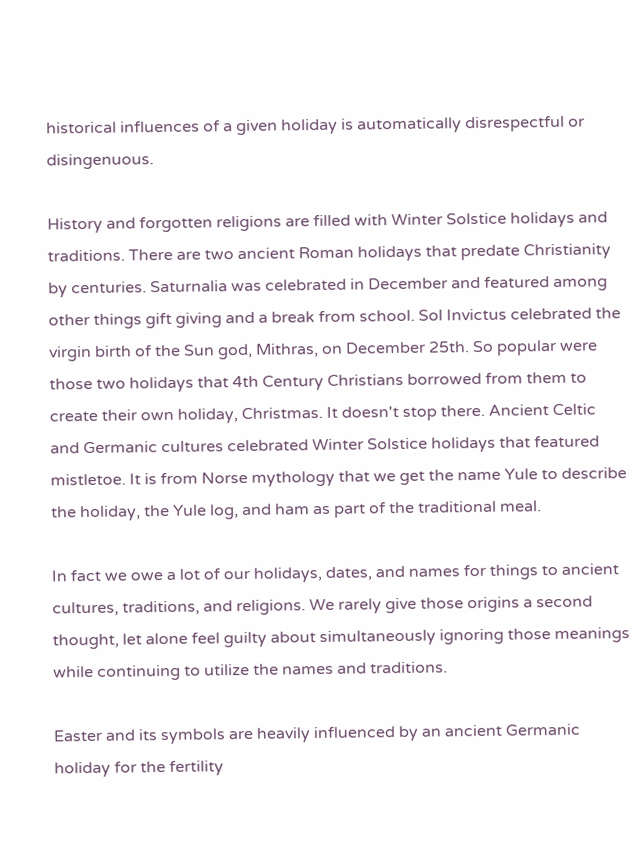historical influences of a given holiday is automatically disrespectful or disingenuous.

History and forgotten religions are filled with Winter Solstice holidays and traditions. There are two ancient Roman holidays that predate Christianity by centuries. Saturnalia was celebrated in December and featured among other things gift giving and a break from school. Sol Invictus celebrated the virgin birth of the Sun god, Mithras, on December 25th. So popular were those two holidays that 4th Century Christians borrowed from them to create their own holiday, Christmas. It doesn't stop there. Ancient Celtic and Germanic cultures celebrated Winter Solstice holidays that featured mistletoe. It is from Norse mythology that we get the name Yule to describe the holiday, the Yule log, and ham as part of the traditional meal.

In fact we owe a lot of our holidays, dates, and names for things to ancient cultures, traditions, and religions. We rarely give those origins a second thought, let alone feel guilty about simultaneously ignoring those meanings while continuing to utilize the names and traditions.

Easter and its symbols are heavily influenced by an ancient Germanic holiday for the fertility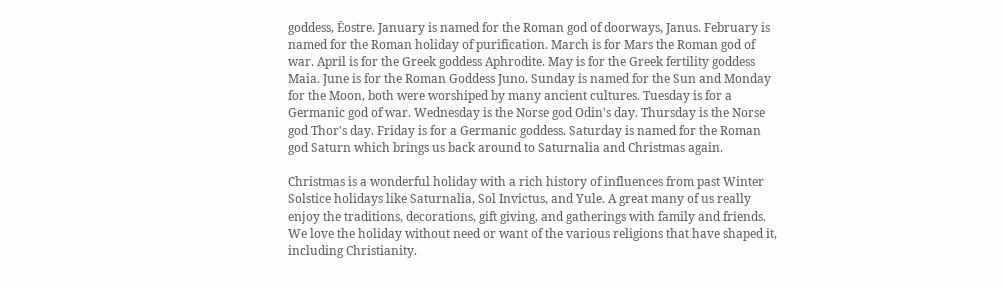goddess, Ēostre. January is named for the Roman god of doorways, Janus. February is named for the Roman holiday of purification. March is for Mars the Roman god of war. April is for the Greek goddess Aphrodite. May is for the Greek fertility goddess Maia. June is for the Roman Goddess Juno. Sunday is named for the Sun and Monday for the Moon, both were worshiped by many ancient cultures. Tuesday is for a Germanic god of war. Wednesday is the Norse god Odin's day. Thursday is the Norse god Thor's day. Friday is for a Germanic goddess. Saturday is named for the Roman god Saturn which brings us back around to Saturnalia and Christmas again.

Christmas is a wonderful holiday with a rich history of influences from past Winter Solstice holidays like Saturnalia, Sol Invictus, and Yule. A great many of us really enjoy the traditions, decorations, gift giving, and gatherings with family and friends. We love the holiday without need or want of the various religions that have shaped it, including Christianity.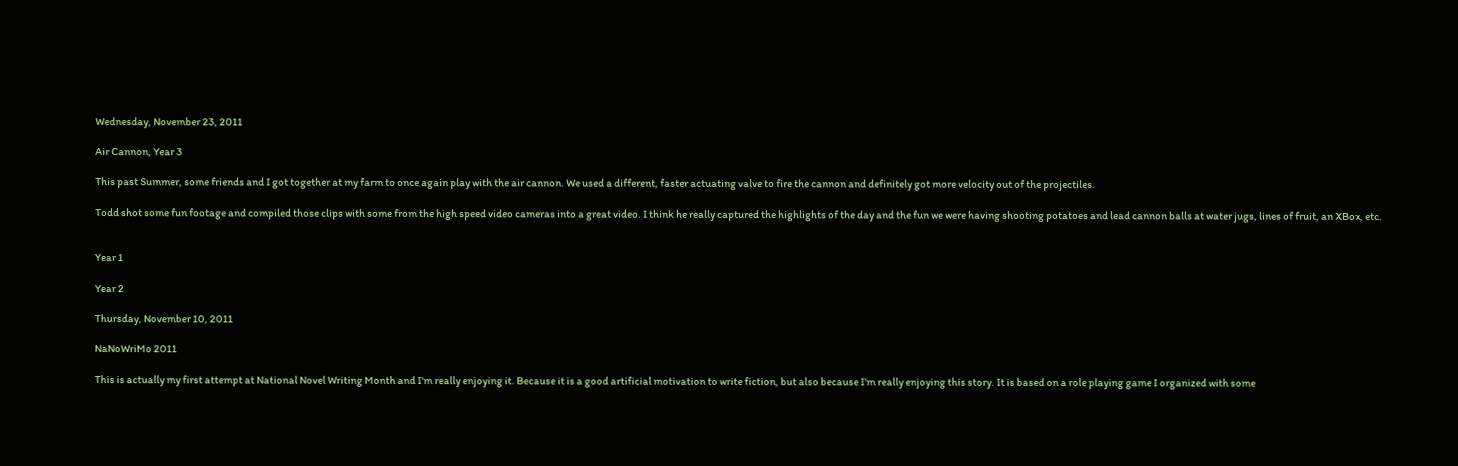Wednesday, November 23, 2011

Air Cannon, Year 3

This past Summer, some friends and I got together at my farm to once again play with the air cannon. We used a different, faster actuating valve to fire the cannon and definitely got more velocity out of the projectiles.

Todd shot some fun footage and compiled those clips with some from the high speed video cameras into a great video. I think he really captured the highlights of the day and the fun we were having shooting potatoes and lead cannon balls at water jugs, lines of fruit, an XBox, etc.


Year 1

Year 2

Thursday, November 10, 2011

NaNoWriMo 2011

This is actually my first attempt at National Novel Writing Month and I'm really enjoying it. Because it is a good artificial motivation to write fiction, but also because I'm really enjoying this story. It is based on a role playing game I organized with some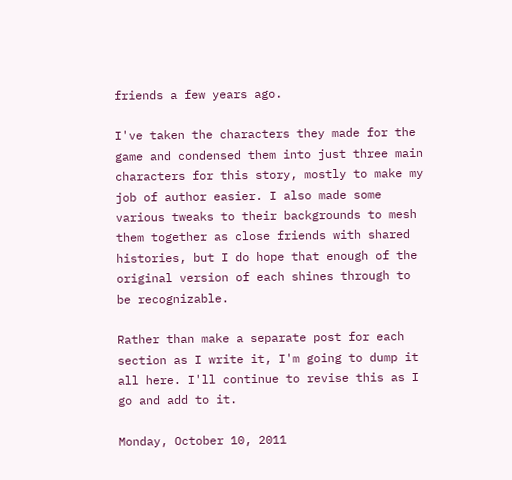friends a few years ago.

I've taken the characters they made for the game and condensed them into just three main characters for this story, mostly to make my job of author easier. I also made some various tweaks to their backgrounds to mesh them together as close friends with shared histories, but I do hope that enough of the original version of each shines through to be recognizable.

Rather than make a separate post for each section as I write it, I'm going to dump it all here. I'll continue to revise this as I go and add to it.

Monday, October 10, 2011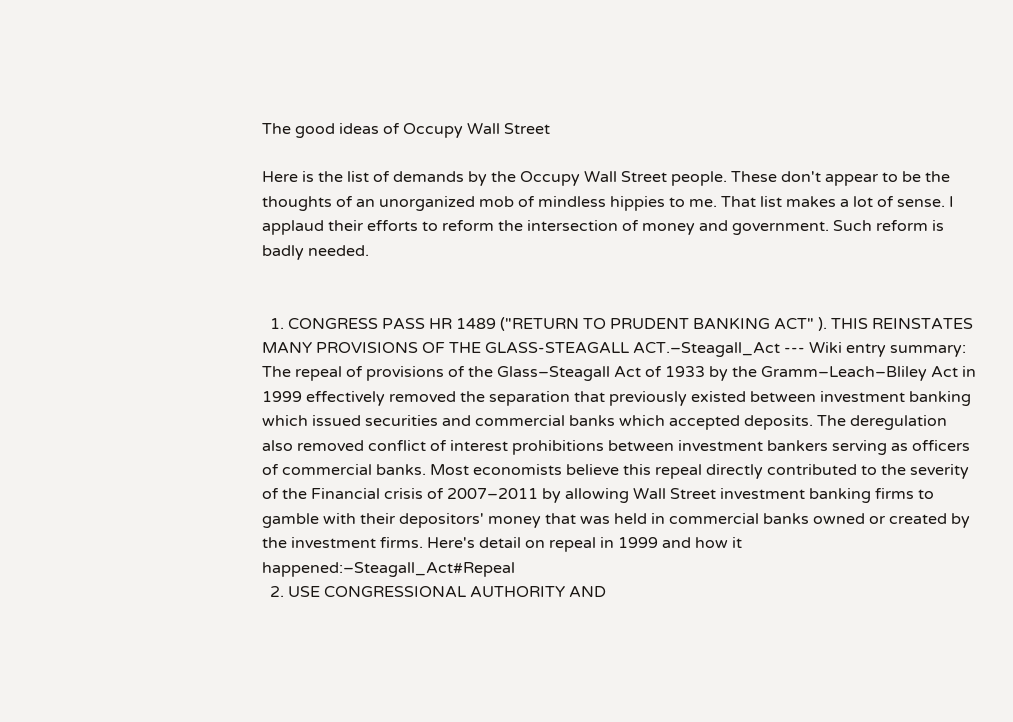The good ideas of Occupy Wall Street

Here is the list of demands by the Occupy Wall Street people. These don't appear to be the thoughts of an unorganized mob of mindless hippies to me. That list makes a lot of sense. I applaud their efforts to reform the intersection of money and government. Such reform is badly needed.


  1. CONGRESS PASS HR 1489 ("RETURN TO PRUDENT BANKING ACT" ). THIS REINSTATES MANY PROVISIONS OF THE GLASS-STEAGALL ACT.–Steagall_Act --- Wiki entry summary: The repeal of provisions of the Glass–Steagall Act of 1933 by the Gramm–Leach–Bliley Act in 1999 effectively removed the separation that previously existed between investment banking which issued securities and commercial banks which accepted deposits. The deregulation also removed conflict of interest prohibitions between investment bankers serving as officers of commercial banks. Most economists believe this repeal directly contributed to the severity of the Financial crisis of 2007–2011 by allowing Wall Street investment banking firms to gamble with their depositors' money that was held in commercial banks owned or created by the investment firms. Here's detail on repeal in 1999 and how it happened:–Steagall_Act#Repeal
  2. USE CONGRESSIONAL AUTHORITY AND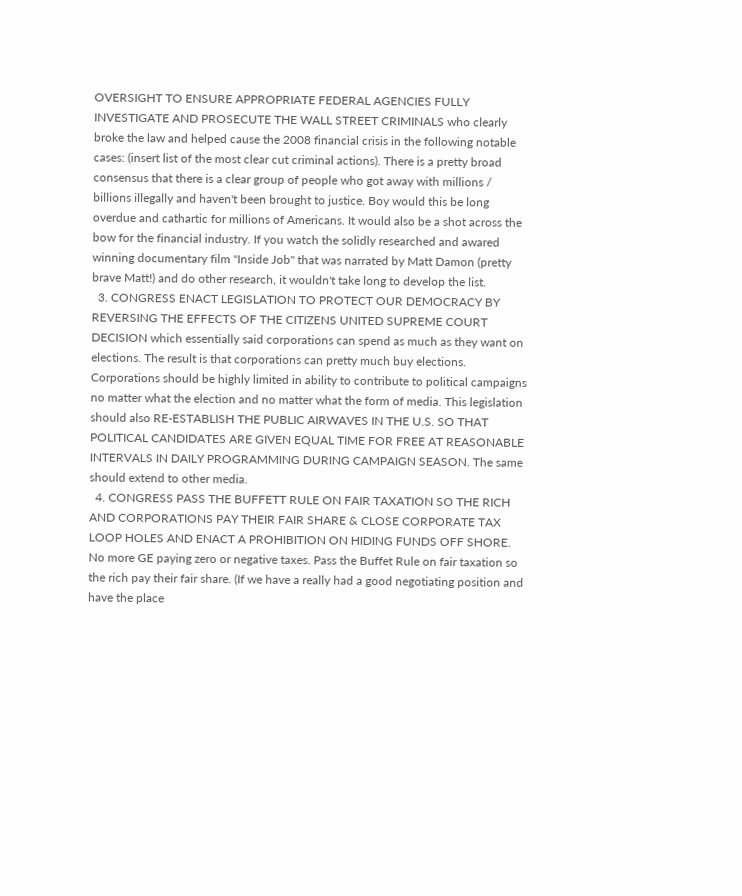OVERSIGHT TO ENSURE APPROPRIATE FEDERAL AGENCIES FULLY INVESTIGATE AND PROSECUTE THE WALL STREET CRIMINALS who clearly broke the law and helped cause the 2008 financial crisis in the following notable cases: (insert list of the most clear cut criminal actions). There is a pretty broad consensus that there is a clear group of people who got away with millions / billions illegally and haven't been brought to justice. Boy would this be long overdue and cathartic for millions of Americans. It would also be a shot across the bow for the financial industry. If you watch the solidly researched and awared winning documentary film "Inside Job" that was narrated by Matt Damon (pretty brave Matt!) and do other research, it wouldn't take long to develop the list.
  3. CONGRESS ENACT LEGISLATION TO PROTECT OUR DEMOCRACY BY REVERSING THE EFFECTS OF THE CITIZENS UNITED SUPREME COURT DECISION which essentially said corporations can spend as much as they want on elections. The result is that corporations can pretty much buy elections. Corporations should be highly limited in ability to contribute to political campaigns no matter what the election and no matter what the form of media. This legislation should also RE-ESTABLISH THE PUBLIC AIRWAVES IN THE U.S. SO THAT POLITICAL CANDIDATES ARE GIVEN EQUAL TIME FOR FREE AT REASONABLE INTERVALS IN DAILY PROGRAMMING DURING CAMPAIGN SEASON. The same should extend to other media.
  4. CONGRESS PASS THE BUFFETT RULE ON FAIR TAXATION SO THE RICH AND CORPORATIONS PAY THEIR FAIR SHARE & CLOSE CORPORATE TAX LOOP HOLES AND ENACT A PROHIBITION ON HIDING FUNDS OFF SHORE. No more GE paying zero or negative taxes. Pass the Buffet Rule on fair taxation so the rich pay their fair share. (If we have a really had a good negotiating position and have the place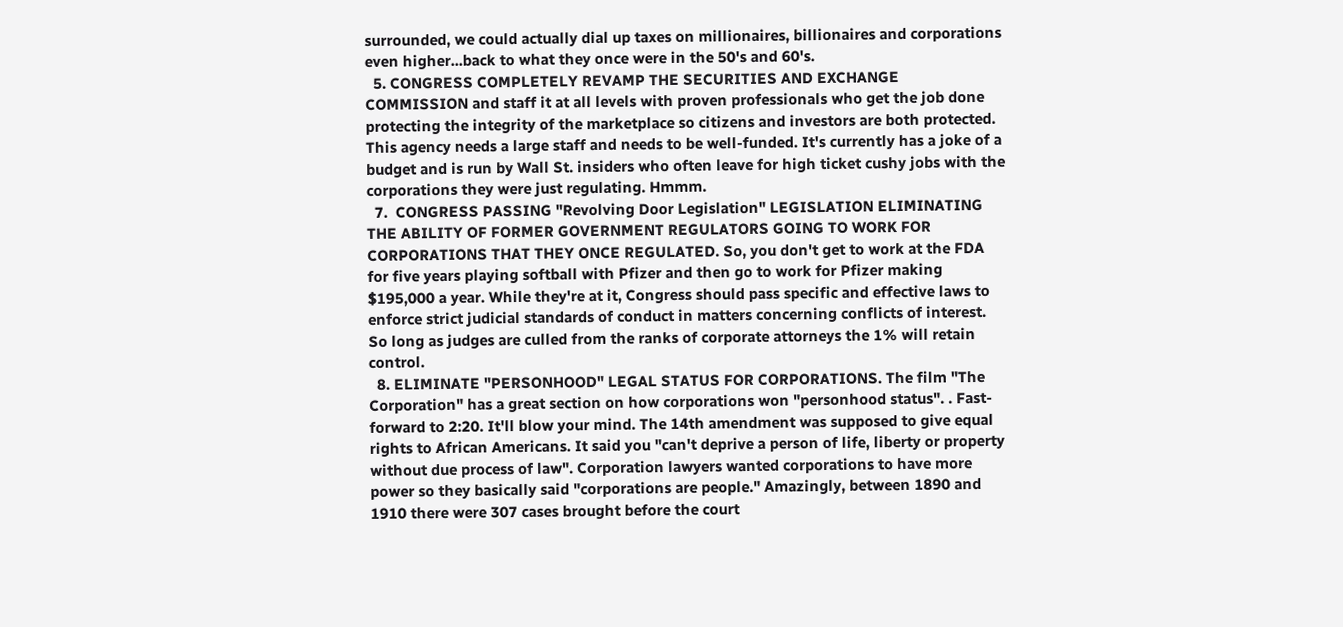surrounded, we could actually dial up taxes on millionaires, billionaires and corporations even higher...back to what they once were in the 50's and 60's.
  5. CONGRESS COMPLETELY REVAMP THE SECURITIES AND EXCHANGE COMMISSION and staff it at all levels with proven professionals who get the job done protecting the integrity of the marketplace so citizens and investors are both protected. This agency needs a large staff and needs to be well-funded. It's currently has a joke of a budget and is run by Wall St. insiders who often leave for high ticket cushy jobs with the corporations they were just regulating. Hmmm.
  7.  CONGRESS PASSING "Revolving Door Legislation" LEGISLATION ELIMINATING THE ABILITY OF FORMER GOVERNMENT REGULATORS GOING TO WORK FOR CORPORATIONS THAT THEY ONCE REGULATED. So, you don't get to work at the FDA for five years playing softball with Pfizer and then go to work for Pfizer making $195,000 a year. While they're at it, Congress should pass specific and effective laws to enforce strict judicial standards of conduct in matters concerning conflicts of interest. So long as judges are culled from the ranks of corporate attorneys the 1% will retain control.
  8. ELIMINATE "PERSONHOOD" LEGAL STATUS FOR CORPORATIONS. The film "The Corporation" has a great section on how corporations won "personhood status". . Fast-forward to 2:20. It'll blow your mind. The 14th amendment was supposed to give equal rights to African Americans. It said you "can't deprive a person of life, liberty or property without due process of law". Corporation lawyers wanted corporations to have more power so they basically said "corporations are people." Amazingly, between 1890 and 1910 there were 307 cases brought before the court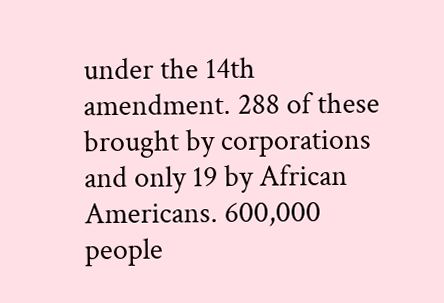under the 14th amendment. 288 of these brought by corporations and only 19 by African Americans. 600,000 people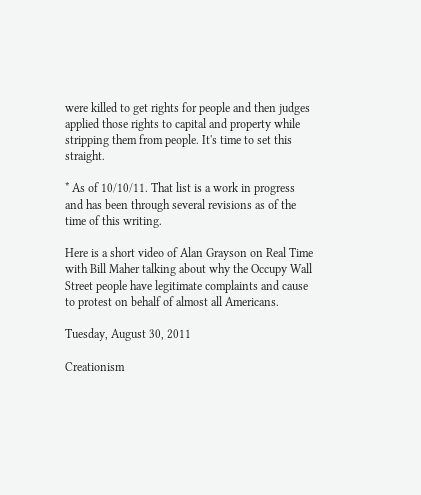were killed to get rights for people and then judges applied those rights to capital and property while stripping them from people. It's time to set this straight.

* As of 10/10/11. That list is a work in progress and has been through several revisions as of the time of this writing.

Here is a short video of Alan Grayson on Real Time with Bill Maher talking about why the Occupy Wall Street people have legitimate complaints and cause to protest on behalf of almost all Americans.

Tuesday, August 30, 2011

Creationism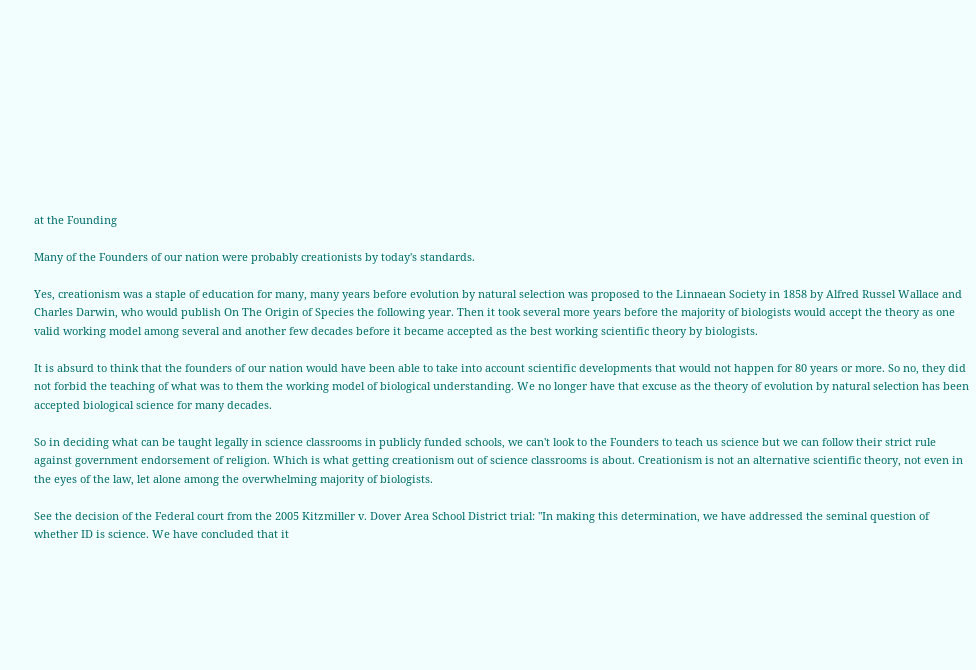at the Founding

Many of the Founders of our nation were probably creationists by today's standards.

Yes, creationism was a staple of education for many, many years before evolution by natural selection was proposed to the Linnaean Society in 1858 by Alfred Russel Wallace and Charles Darwin, who would publish On The Origin of Species the following year. Then it took several more years before the majority of biologists would accept the theory as one valid working model among several and another few decades before it became accepted as the best working scientific theory by biologists.

It is absurd to think that the founders of our nation would have been able to take into account scientific developments that would not happen for 80 years or more. So no, they did not forbid the teaching of what was to them the working model of biological understanding. We no longer have that excuse as the theory of evolution by natural selection has been accepted biological science for many decades.

So in deciding what can be taught legally in science classrooms in publicly funded schools, we can't look to the Founders to teach us science but we can follow their strict rule against government endorsement of religion. Which is what getting creationism out of science classrooms is about. Creationism is not an alternative scientific theory, not even in the eyes of the law, let alone among the overwhelming majority of biologists.

See the decision of the Federal court from the 2005 Kitzmiller v. Dover Area School District trial: "In making this determination, we have addressed the seminal question of whether ID is science. We have concluded that it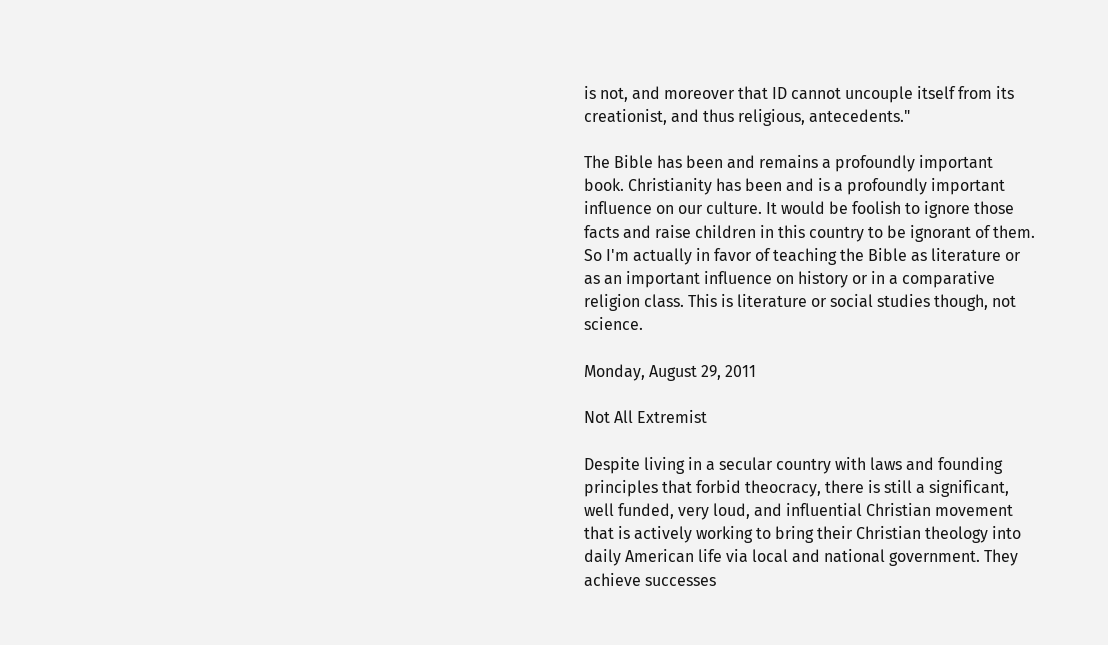is not, and moreover that ID cannot uncouple itself from its creationist, and thus religious, antecedents."

The Bible has been and remains a profoundly important book. Christianity has been and is a profoundly important influence on our culture. It would be foolish to ignore those facts and raise children in this country to be ignorant of them. So I'm actually in favor of teaching the Bible as literature or as an important influence on history or in a comparative religion class. This is literature or social studies though, not science.

Monday, August 29, 2011

Not All Extremist

Despite living in a secular country with laws and founding principles that forbid theocracy, there is still a significant, well funded, very loud, and influential Christian movement that is actively working to bring their Christian theology into daily American life via local and national government. They achieve successes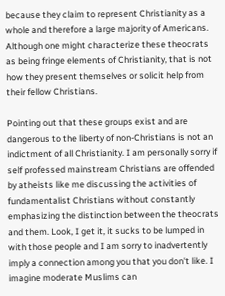because they claim to represent Christianity as a whole and therefore a large majority of Americans. Although one might characterize these theocrats as being fringe elements of Christianity, that is not how they present themselves or solicit help from their fellow Christians.

Pointing out that these groups exist and are dangerous to the liberty of non-Christians is not an indictment of all Christianity. I am personally sorry if self professed mainstream Christians are offended by atheists like me discussing the activities of fundamentalist Christians without constantly emphasizing the distinction between the theocrats and them. Look, I get it, it sucks to be lumped in with those people and I am sorry to inadvertently imply a connection among you that you don't like. I imagine moderate Muslims can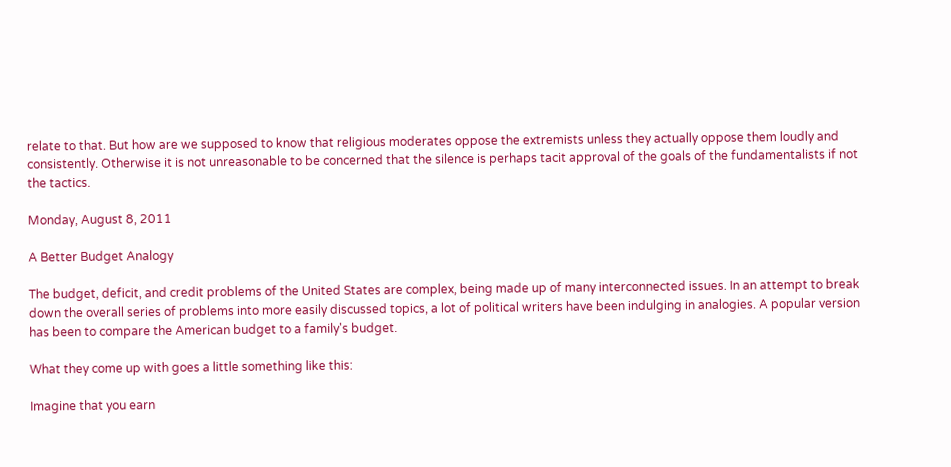relate to that. But how are we supposed to know that religious moderates oppose the extremists unless they actually oppose them loudly and consistently. Otherwise it is not unreasonable to be concerned that the silence is perhaps tacit approval of the goals of the fundamentalists if not the tactics.

Monday, August 8, 2011

A Better Budget Analogy

The budget, deficit, and credit problems of the United States are complex, being made up of many interconnected issues. In an attempt to break down the overall series of problems into more easily discussed topics, a lot of political writers have been indulging in analogies. A popular version has been to compare the American budget to a family's budget.

What they come up with goes a little something like this:

Imagine that you earn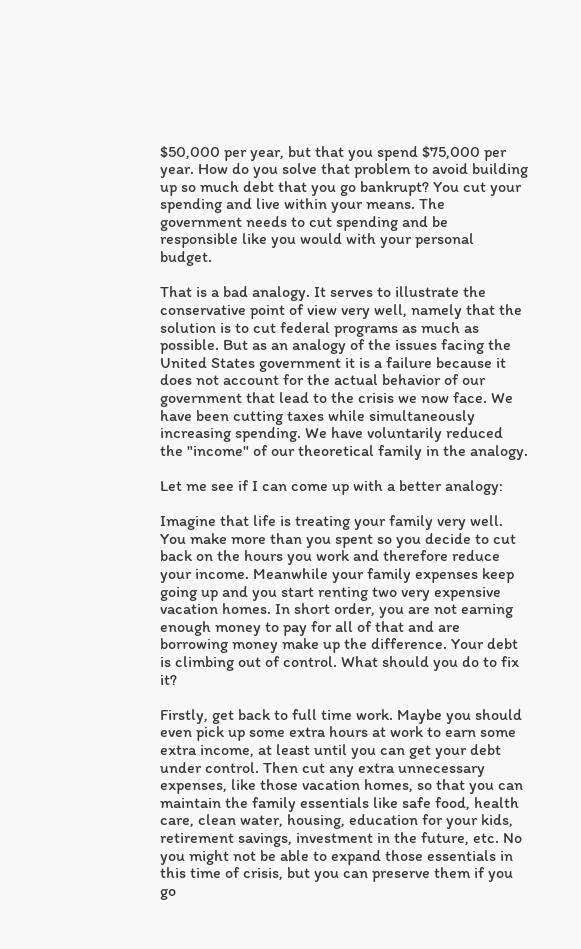$50,000 per year, but that you spend $75,000 per year. How do you solve that problem to avoid building up so much debt that you go bankrupt? You cut your spending and live within your means. The government needs to cut spending and be responsible like you would with your personal budget.

That is a bad analogy. It serves to illustrate the conservative point of view very well, namely that the solution is to cut federal programs as much as possible. But as an analogy of the issues facing the United States government it is a failure because it does not account for the actual behavior of our government that lead to the crisis we now face. We have been cutting taxes while simultaneously increasing spending. We have voluntarily reduced the "income" of our theoretical family in the analogy.

Let me see if I can come up with a better analogy:

Imagine that life is treating your family very well. You make more than you spent so you decide to cut back on the hours you work and therefore reduce your income. Meanwhile your family expenses keep going up and you start renting two very expensive vacation homes. In short order, you are not earning enough money to pay for all of that and are borrowing money make up the difference. Your debt is climbing out of control. What should you do to fix it?

Firstly, get back to full time work. Maybe you should even pick up some extra hours at work to earn some extra income, at least until you can get your debt under control. Then cut any extra unnecessary expenses, like those vacation homes, so that you can maintain the family essentials like safe food, health care, clean water, housing, education for your kids, retirement savings, investment in the future, etc. No you might not be able to expand those essentials in this time of crisis, but you can preserve them if you go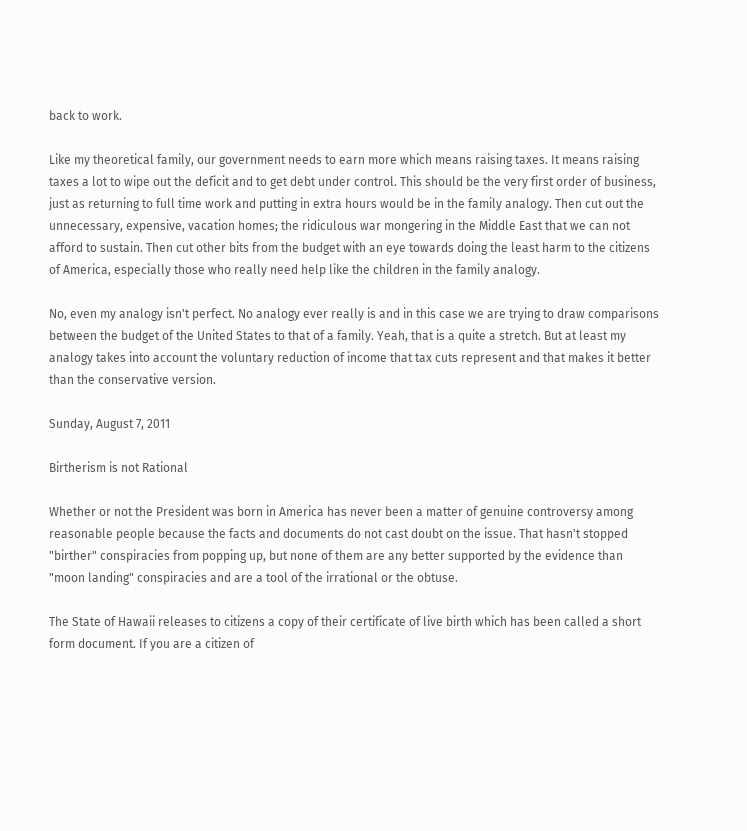back to work.

Like my theoretical family, our government needs to earn more which means raising taxes. It means raising taxes a lot to wipe out the deficit and to get debt under control. This should be the very first order of business, just as returning to full time work and putting in extra hours would be in the family analogy. Then cut out the unnecessary, expensive, vacation homes; the ridiculous war mongering in the Middle East that we can not afford to sustain. Then cut other bits from the budget with an eye towards doing the least harm to the citizens of America, especially those who really need help like the children in the family analogy.

No, even my analogy isn't perfect. No analogy ever really is and in this case we are trying to draw comparisons between the budget of the United States to that of a family. Yeah, that is a quite a stretch. But at least my analogy takes into account the voluntary reduction of income that tax cuts represent and that makes it better than the conservative version.

Sunday, August 7, 2011

Birtherism is not Rational

Whether or not the President was born in America has never been a matter of genuine controversy among reasonable people because the facts and documents do not cast doubt on the issue. That hasn't stopped "birther" conspiracies from popping up, but none of them are any better supported by the evidence than "moon landing" conspiracies and are a tool of the irrational or the obtuse.

The State of Hawaii releases to citizens a copy of their certificate of live birth which has been called a short form document. If you are a citizen of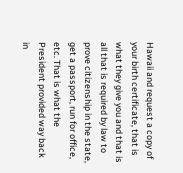Hawaii and request a copy of your birth certificate, that is what they give you and that is all that is required by law to prove citizenship in the state, get a passport, run for office, etc. That is what the President provided way back in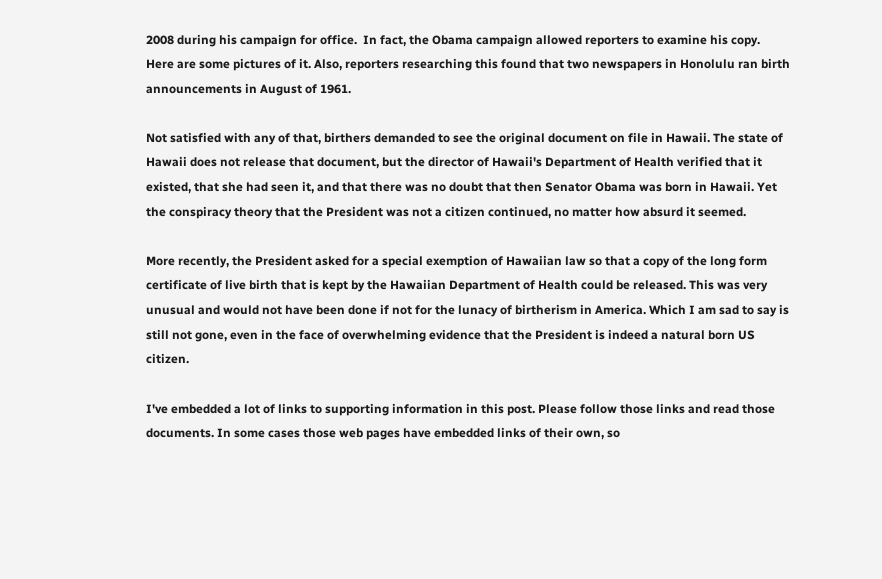2008 during his campaign for office.  In fact, the Obama campaign allowed reporters to examine his copy. Here are some pictures of it. Also, reporters researching this found that two newspapers in Honolulu ran birth announcements in August of 1961.

Not satisfied with any of that, birthers demanded to see the original document on file in Hawaii. The state of Hawaii does not release that document, but the director of Hawaii's Department of Health verified that it existed, that she had seen it, and that there was no doubt that then Senator Obama was born in Hawaii. Yet the conspiracy theory that the President was not a citizen continued, no matter how absurd it seemed.

More recently, the President asked for a special exemption of Hawaiian law so that a copy of the long form certificate of live birth that is kept by the Hawaiian Department of Health could be released. This was very unusual and would not have been done if not for the lunacy of birtherism in America. Which I am sad to say is still not gone, even in the face of overwhelming evidence that the President is indeed a natural born US citizen.

I've embedded a lot of links to supporting information in this post. Please follow those links and read those documents. In some cases those web pages have embedded links of their own, so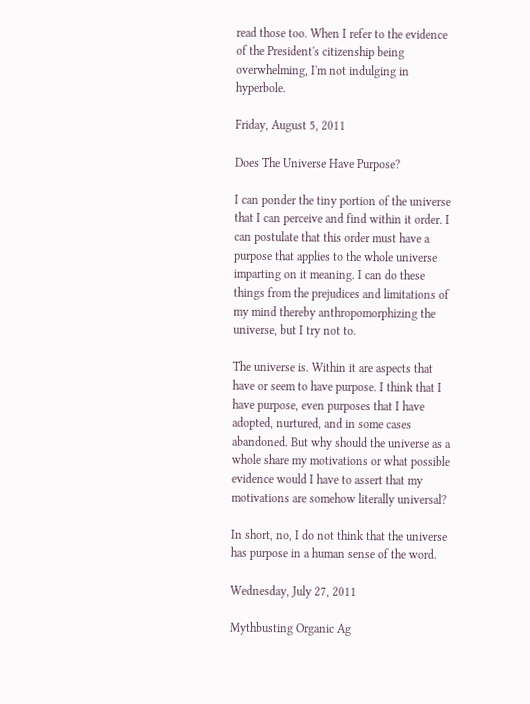read those too. When I refer to the evidence of the President's citizenship being overwhelming, I'm not indulging in hyperbole.

Friday, August 5, 2011

Does The Universe Have Purpose?

I can ponder the tiny portion of the universe that I can perceive and find within it order. I can postulate that this order must have a purpose that applies to the whole universe imparting on it meaning. I can do these things from the prejudices and limitations of my mind thereby anthropomorphizing the universe, but I try not to.

The universe is. Within it are aspects that have or seem to have purpose. I think that I have purpose, even purposes that I have adopted, nurtured, and in some cases abandoned. But why should the universe as a whole share my motivations or what possible evidence would I have to assert that my motivations are somehow literally universal?

In short, no, I do not think that the universe has purpose in a human sense of the word.

Wednesday, July 27, 2011

Mythbusting Organic Ag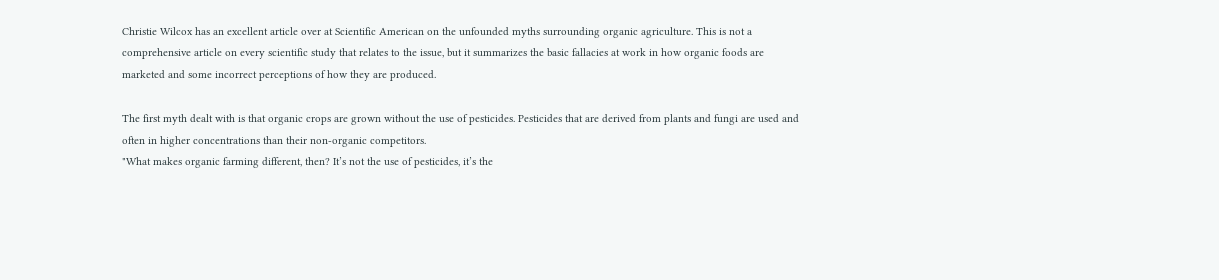Christie Wilcox has an excellent article over at Scientific American on the unfounded myths surrounding organic agriculture. This is not a comprehensive article on every scientific study that relates to the issue, but it summarizes the basic fallacies at work in how organic foods are marketed and some incorrect perceptions of how they are produced.

The first myth dealt with is that organic crops are grown without the use of pesticides. Pesticides that are derived from plants and fungi are used and often in higher concentrations than their non-organic competitors.
"What makes organic farming different, then? It’s not the use of pesticides, it’s the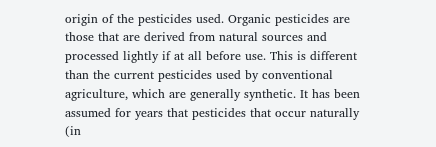origin of the pesticides used. Organic pesticides are those that are derived from natural sources and processed lightly if at all before use. This is different than the current pesticides used by conventional agriculture, which are generally synthetic. It has been assumed for years that pesticides that occur naturally (in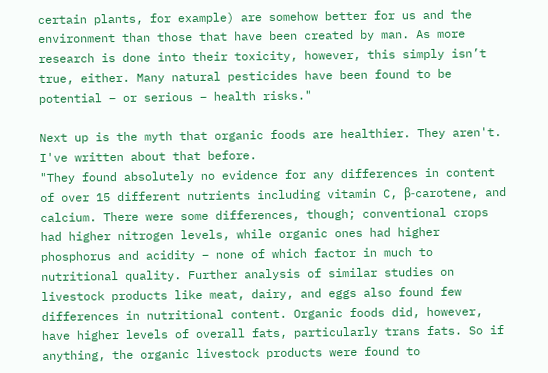certain plants, for example) are somehow better for us and the environment than those that have been created by man. As more research is done into their toxicity, however, this simply isn’t true, either. Many natural pesticides have been found to be potential – or serious – health risks."

Next up is the myth that organic foods are healthier. They aren't. I've written about that before.
"They found absolutely no evidence for any differences in content of over 15 different nutrients including vitamin C, β-carotene, and calcium. There were some differences, though; conventional crops had higher nitrogen levels, while organic ones had higher phosphorus and acidity – none of which factor in much to nutritional quality. Further analysis of similar studies on livestock products like meat, dairy, and eggs also found few differences in nutritional content. Organic foods did, however, have higher levels of overall fats, particularly trans fats. So if anything, the organic livestock products were found to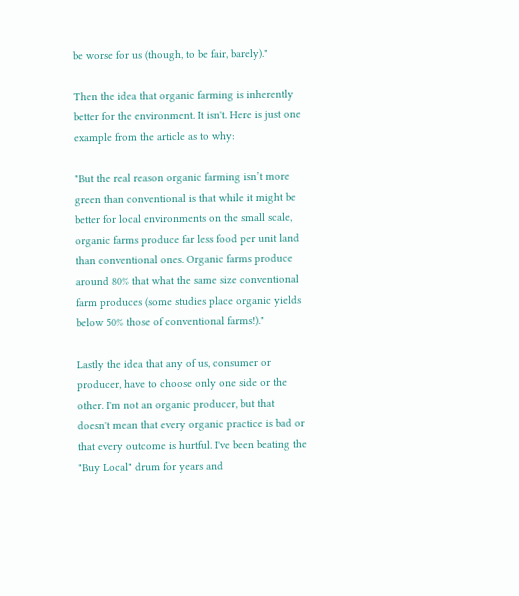be worse for us (though, to be fair, barely)."

Then the idea that organic farming is inherently better for the environment. It isn't. Here is just one example from the article as to why:

"But the real reason organic farming isn’t more green than conventional is that while it might be better for local environments on the small scale, organic farms produce far less food per unit land than conventional ones. Organic farms produce around 80% that what the same size conventional farm produces (some studies place organic yields below 50% those of conventional farms!)."

Lastly the idea that any of us, consumer or producer, have to choose only one side or the other. I'm not an organic producer, but that doesn't mean that every organic practice is bad or that every outcome is hurtful. I've been beating the "Buy Local" drum for years and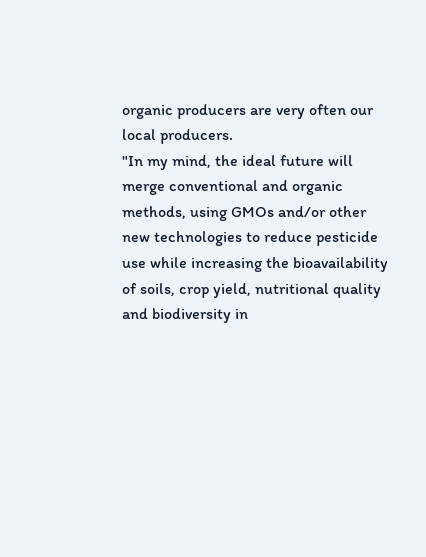organic producers are very often our local producers.
"In my mind, the ideal future will merge conventional and organic methods, using GMOs and/or other new technologies to reduce pesticide use while increasing the bioavailability of soils, crop yield, nutritional quality and biodiversity in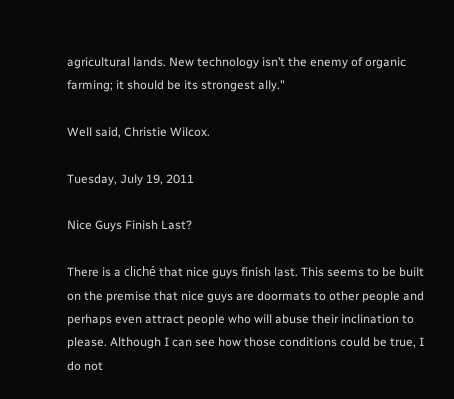agricultural lands. New technology isn’t the enemy of organic farming; it should be its strongest ally."

Well said, Christie Wilcox.

Tuesday, July 19, 2011

Nice Guys Finish Last?

There is a cliché that nice guys finish last. This seems to be built on the premise that nice guys are doormats to other people and perhaps even attract people who will abuse their inclination to please. Although I can see how those conditions could be true, I do not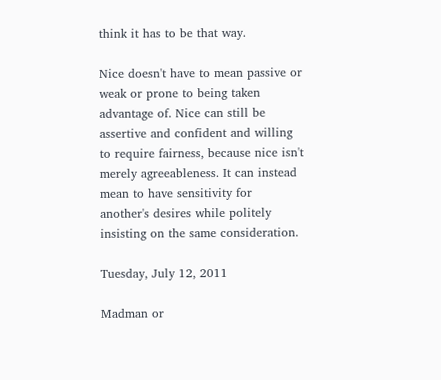think it has to be that way.

Nice doesn't have to mean passive or weak or prone to being taken advantage of. Nice can still be assertive and confident and willing to require fairness, because nice isn't merely agreeableness. It can instead mean to have sensitivity for another's desires while politely insisting on the same consideration.

Tuesday, July 12, 2011

Madman or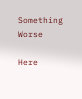Something Worse

Here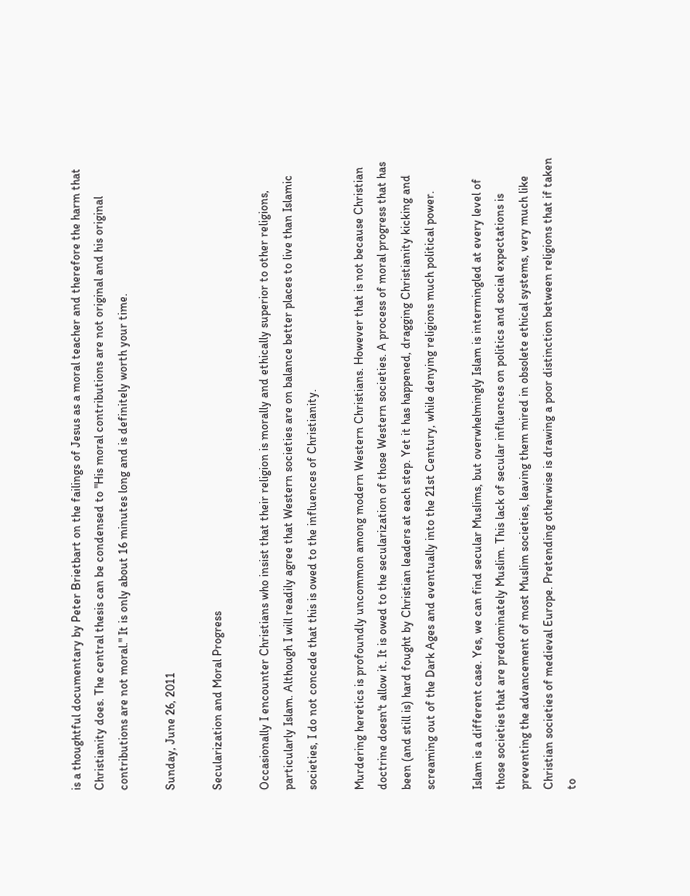is a thoughtful documentary by Peter Brietbart on the failings of Jesus as a moral teacher and therefore the harm that Christianity does. The central thesis can be condensed to "His moral contributions are not original and his original contributions are not moral." It is only about 16 minutes long and is definitely worth your time.

Sunday, June 26, 2011

Secularization and Moral Progress

Occasionally I encounter Christians who insist that their religion is morally and ethically superior to other religions, particularly Islam. Although I will readily agree that Western societies are on balance better places to live than Islamic societies, I do not concede that this is owed to the influences of Christianity.

Murdering heretics is profoundly uncommon among modern Western Christians. However that is not because Christian doctrine doesn't allow it. It is owed to the secularization of those Western societies. A process of moral progress that has been (and still is) hard fought by Christian leaders at each step. Yet it has happened, dragging Christianity kicking and screaming out of the Dark Ages and eventually into the 21st Century, while denying religions much political power.

Islam is a different case. Yes, we can find secular Muslims, but overwhelmingly Islam is intermingled at every level of those societies that are predominately Muslim. This lack of secular influences on politics and social expectations is preventing the advancement of most Muslim societies, leaving them mired in obsolete ethical systems, very much like Christian societies of medieval Europe. Pretending otherwise is drawing a poor distinction between religions that if taken to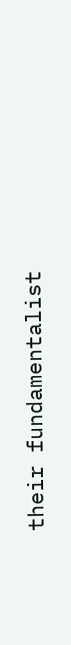their fundamentalist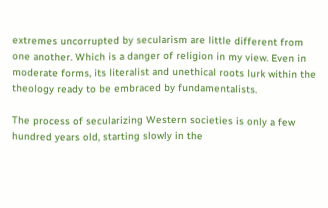extremes uncorrupted by secularism are little different from one another. Which is a danger of religion in my view. Even in moderate forms, its literalist and unethical roots lurk within the theology ready to be embraced by fundamentalists.

The process of secularizing Western societies is only a few hundred years old, starting slowly in the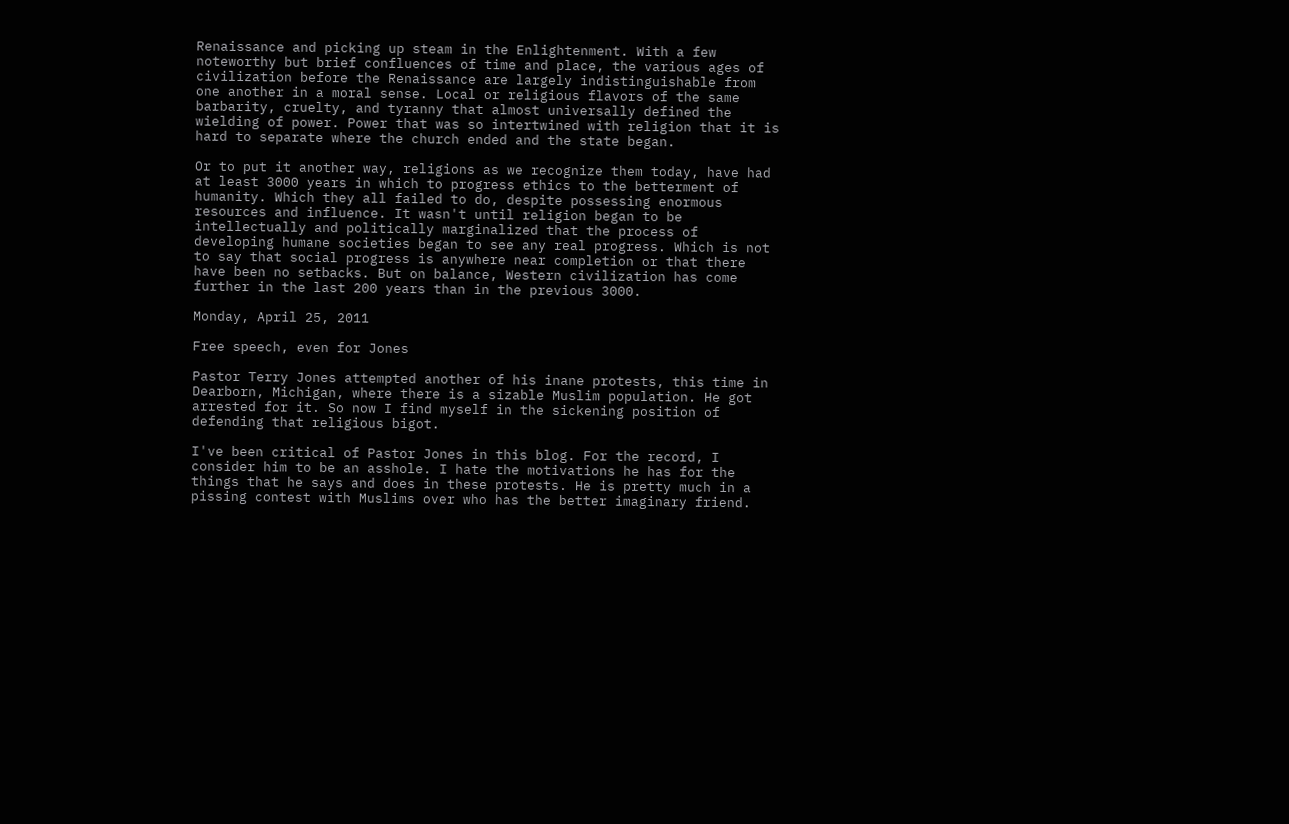Renaissance and picking up steam in the Enlightenment. With a few noteworthy but brief confluences of time and place, the various ages of civilization before the Renaissance are largely indistinguishable from one another in a moral sense. Local or religious flavors of the same barbarity, cruelty, and tyranny that almost universally defined the wielding of power. Power that was so intertwined with religion that it is hard to separate where the church ended and the state began.

Or to put it another way, religions as we recognize them today, have had at least 3000 years in which to progress ethics to the betterment of humanity. Which they all failed to do, despite possessing enormous resources and influence. It wasn't until religion began to be intellectually and politically marginalized that the process of developing humane societies began to see any real progress. Which is not to say that social progress is anywhere near completion or that there have been no setbacks. But on balance, Western civilization has come further in the last 200 years than in the previous 3000.

Monday, April 25, 2011

Free speech, even for Jones

Pastor Terry Jones attempted another of his inane protests, this time in Dearborn, Michigan, where there is a sizable Muslim population. He got arrested for it. So now I find myself in the sickening position of defending that religious bigot.

I've been critical of Pastor Jones in this blog. For the record, I consider him to be an asshole. I hate the motivations he has for the things that he says and does in these protests. He is pretty much in a pissing contest with Muslims over who has the better imaginary friend.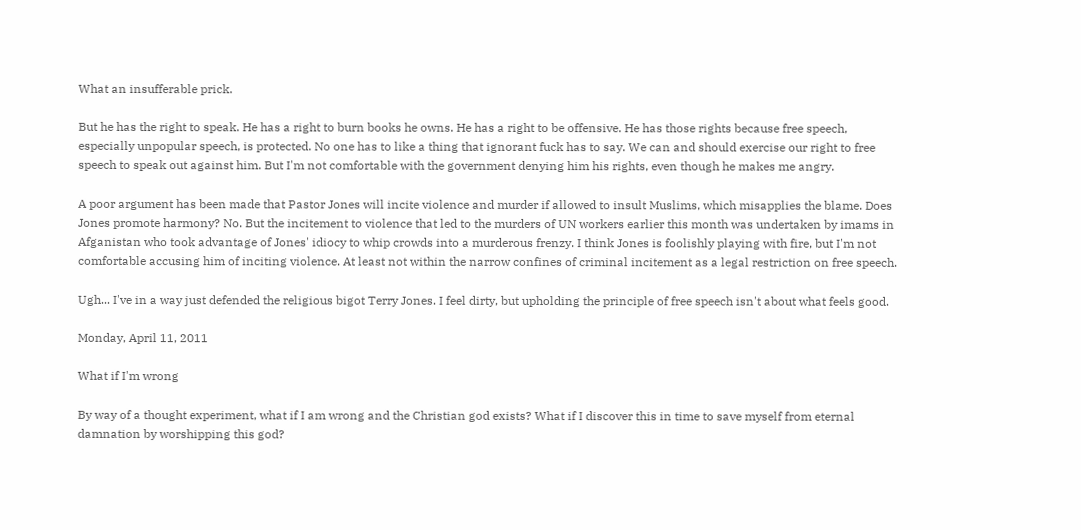What an insufferable prick.

But he has the right to speak. He has a right to burn books he owns. He has a right to be offensive. He has those rights because free speech, especially unpopular speech, is protected. No one has to like a thing that ignorant fuck has to say. We can and should exercise our right to free speech to speak out against him. But I'm not comfortable with the government denying him his rights, even though he makes me angry.

A poor argument has been made that Pastor Jones will incite violence and murder if allowed to insult Muslims, which misapplies the blame. Does Jones promote harmony? No. But the incitement to violence that led to the murders of UN workers earlier this month was undertaken by imams in Afganistan who took advantage of Jones' idiocy to whip crowds into a murderous frenzy. I think Jones is foolishly playing with fire, but I'm not comfortable accusing him of inciting violence. At least not within the narrow confines of criminal incitement as a legal restriction on free speech.

Ugh... I've in a way just defended the religious bigot Terry Jones. I feel dirty, but upholding the principle of free speech isn't about what feels good.

Monday, April 11, 2011

What if I'm wrong

By way of a thought experiment, what if I am wrong and the Christian god exists? What if I discover this in time to save myself from eternal damnation by worshipping this god?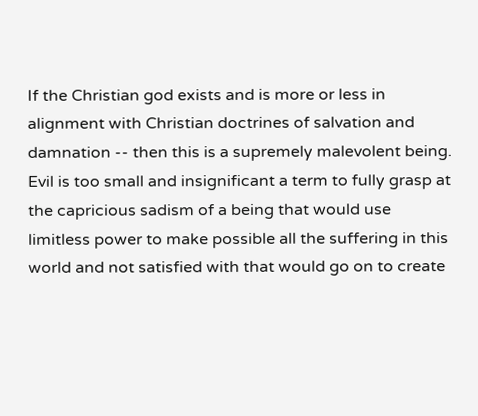If the Christian god exists and is more or less in alignment with Christian doctrines of salvation and damnation -- then this is a supremely malevolent being. Evil is too small and insignificant a term to fully grasp at the capricious sadism of a being that would use limitless power to make possible all the suffering in this world and not satisfied with that would go on to create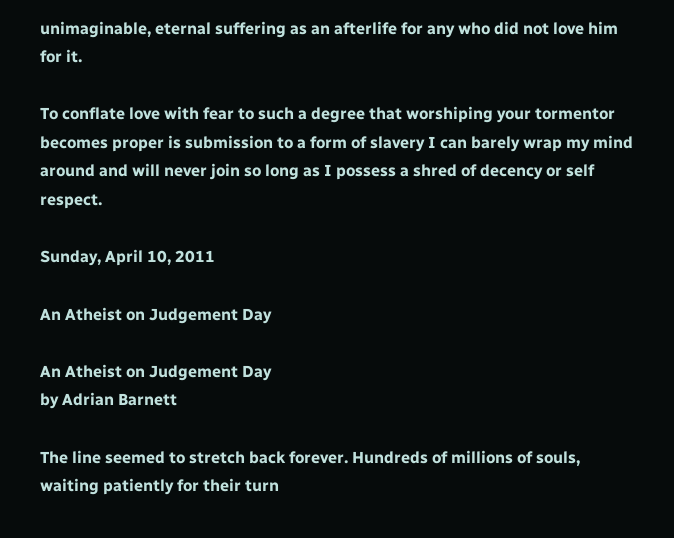unimaginable, eternal suffering as an afterlife for any who did not love him for it.

To conflate love with fear to such a degree that worshiping your tormentor becomes proper is submission to a form of slavery I can barely wrap my mind around and will never join so long as I possess a shred of decency or self respect.

Sunday, April 10, 2011

An Atheist on Judgement Day

An Atheist on Judgement Day
by Adrian Barnett

The line seemed to stretch back forever. Hundreds of millions of souls, waiting patiently for their turn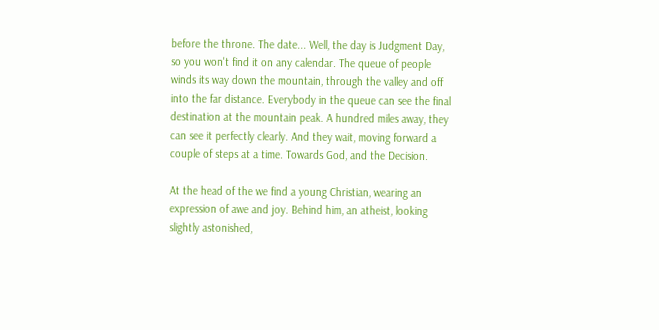before the throne. The date... Well, the day is Judgment Day, so you won't find it on any calendar. The queue of people winds its way down the mountain, through the valley and off into the far distance. Everybody in the queue can see the final destination at the mountain peak. A hundred miles away, they can see it perfectly clearly. And they wait, moving forward a couple of steps at a time. Towards God, and the Decision.

At the head of the we find a young Christian, wearing an expression of awe and joy. Behind him, an atheist, looking slightly astonished,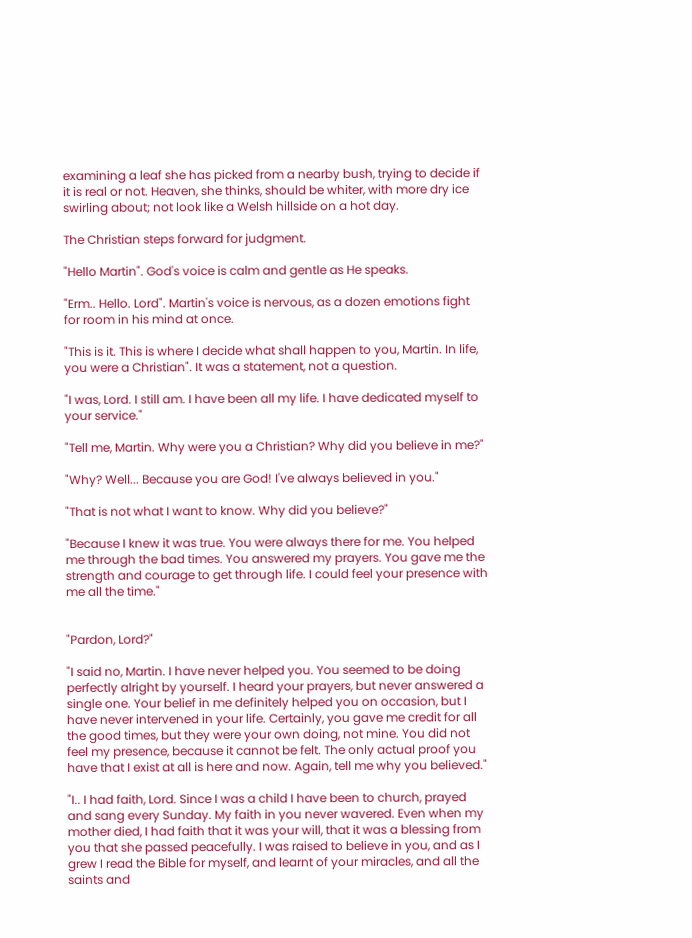examining a leaf she has picked from a nearby bush, trying to decide if it is real or not. Heaven, she thinks, should be whiter, with more dry ice swirling about; not look like a Welsh hillside on a hot day.

The Christian steps forward for judgment.

"Hello Martin". God's voice is calm and gentle as He speaks.

"Erm.. Hello. Lord". Martin's voice is nervous, as a dozen emotions fight for room in his mind at once.

"This is it. This is where I decide what shall happen to you, Martin. In life, you were a Christian". It was a statement, not a question.

"I was, Lord. I still am. I have been all my life. I have dedicated myself to your service."

"Tell me, Martin. Why were you a Christian? Why did you believe in me?"

"Why? Well... Because you are God! I've always believed in you."

"That is not what I want to know. Why did you believe?"

"Because I knew it was true. You were always there for me. You helped me through the bad times. You answered my prayers. You gave me the strength and courage to get through life. I could feel your presence with me all the time."


"Pardon, Lord?"

"I said no, Martin. I have never helped you. You seemed to be doing perfectly alright by yourself. I heard your prayers, but never answered a single one. Your belief in me definitely helped you on occasion, but I have never intervened in your life. Certainly, you gave me credit for all the good times, but they were your own doing, not mine. You did not feel my presence, because it cannot be felt. The only actual proof you have that I exist at all is here and now. Again, tell me why you believed."

"I.. I had faith, Lord. Since I was a child I have been to church, prayed and sang every Sunday. My faith in you never wavered. Even when my mother died, I had faith that it was your will, that it was a blessing from you that she passed peacefully. I was raised to believe in you, and as I grew I read the Bible for myself, and learnt of your miracles, and all the saints and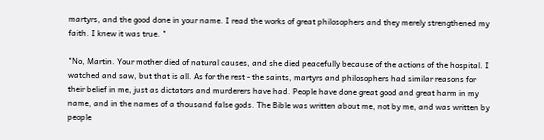martyrs, and the good done in your name. I read the works of great philosophers and they merely strengthened my faith. I knew it was true. "

"No, Martin. Your mother died of natural causes, and she died peacefully because of the actions of the hospital. I watched and saw, but that is all. As for the rest - the saints, martyrs and philosophers had similar reasons for their belief in me, just as dictators and murderers have had. People have done great good and great harm in my name, and in the names of a thousand false gods. The Bible was written about me, not by me, and was written by people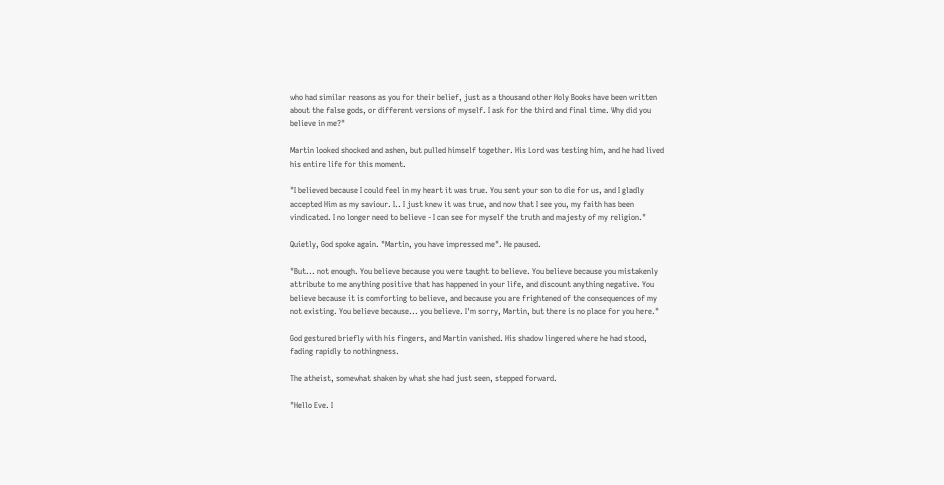who had similar reasons as you for their belief, just as a thousand other Holy Books have been written about the false gods, or different versions of myself. I ask for the third and final time. Why did you believe in me?"

Martin looked shocked and ashen, but pulled himself together. His Lord was testing him, and he had lived his entire life for this moment.

"I believed because I could feel in my heart it was true. You sent your son to die for us, and I gladly accepted Him as my saviour. I.. I just knew it was true, and now that I see you, my faith has been vindicated. I no longer need to believe - I can see for myself the truth and majesty of my religion."

Quietly, God spoke again. "Martin, you have impressed me". He paused.

"But... not enough. You believe because you were taught to believe. You believe because you mistakenly attribute to me anything positive that has happened in your life, and discount anything negative. You believe because it is comforting to believe, and because you are frightened of the consequences of my not existing. You believe because... you believe. I'm sorry, Martin, but there is no place for you here."

God gestured briefly with his fingers, and Martin vanished. His shadow lingered where he had stood, fading rapidly to nothingness.

The atheist, somewhat shaken by what she had just seen, stepped forward.

"Hello Eve. I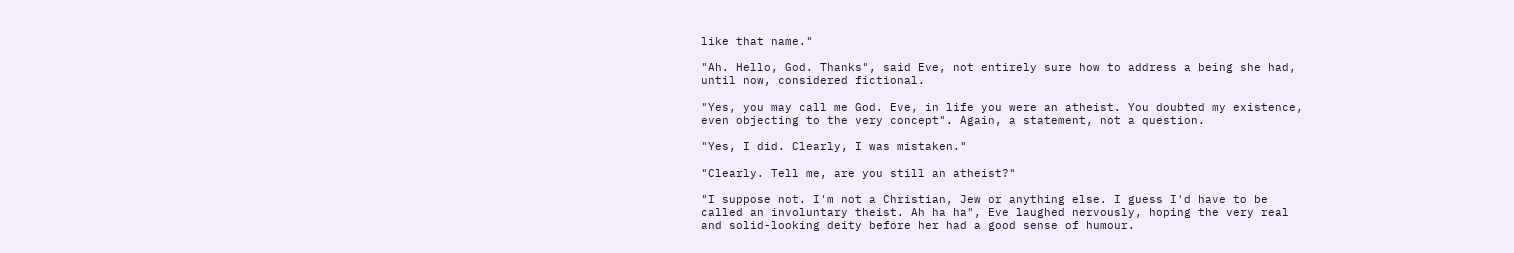like that name."

"Ah. Hello, God. Thanks", said Eve, not entirely sure how to address a being she had, until now, considered fictional.

"Yes, you may call me God. Eve, in life you were an atheist. You doubted my existence, even objecting to the very concept". Again, a statement, not a question.

"Yes, I did. Clearly, I was mistaken."

"Clearly. Tell me, are you still an atheist?"

"I suppose not. I'm not a Christian, Jew or anything else. I guess I'd have to be called an involuntary theist. Ah ha ha", Eve laughed nervously, hoping the very real and solid-looking deity before her had a good sense of humour.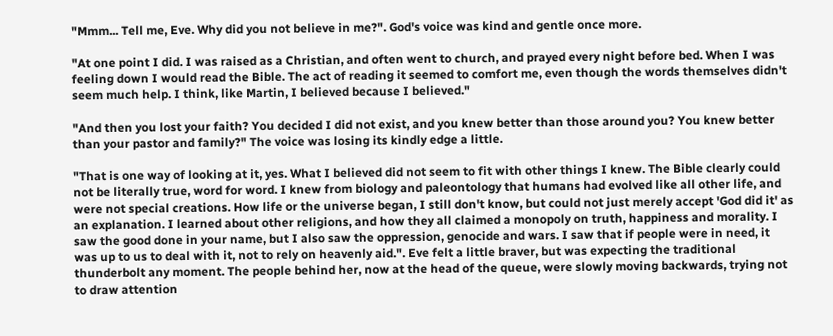"Mmm... Tell me, Eve. Why did you not believe in me?". God's voice was kind and gentle once more.

"At one point I did. I was raised as a Christian, and often went to church, and prayed every night before bed. When I was feeling down I would read the Bible. The act of reading it seemed to comfort me, even though the words themselves didn't seem much help. I think, like Martin, I believed because I believed."

"And then you lost your faith? You decided I did not exist, and you knew better than those around you? You knew better than your pastor and family?" The voice was losing its kindly edge a little.

"That is one way of looking at it, yes. What I believed did not seem to fit with other things I knew. The Bible clearly could not be literally true, word for word. I knew from biology and paleontology that humans had evolved like all other life, and were not special creations. How life or the universe began, I still don't know, but could not just merely accept 'God did it' as an explanation. I learned about other religions, and how they all claimed a monopoly on truth, happiness and morality. I saw the good done in your name, but I also saw the oppression, genocide and wars. I saw that if people were in need, it was up to us to deal with it, not to rely on heavenly aid.". Eve felt a little braver, but was expecting the traditional thunderbolt any moment. The people behind her, now at the head of the queue, were slowly moving backwards, trying not to draw attention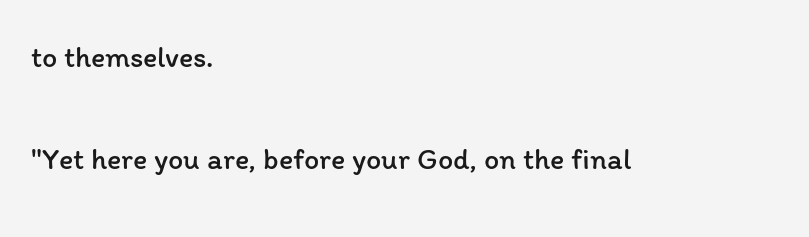to themselves.

"Yet here you are, before your God, on the final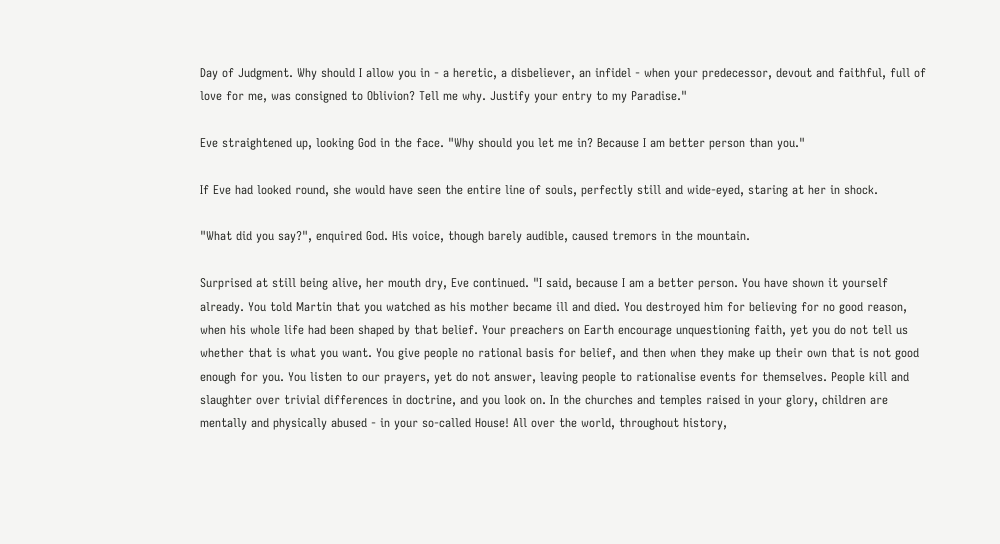Day of Judgment. Why should I allow you in - a heretic, a disbeliever, an infidel - when your predecessor, devout and faithful, full of love for me, was consigned to Oblivion? Tell me why. Justify your entry to my Paradise."

Eve straightened up, looking God in the face. "Why should you let me in? Because I am better person than you."

If Eve had looked round, she would have seen the entire line of souls, perfectly still and wide-eyed, staring at her in shock.

"What did you say?", enquired God. His voice, though barely audible, caused tremors in the mountain.

Surprised at still being alive, her mouth dry, Eve continued. "I said, because I am a better person. You have shown it yourself already. You told Martin that you watched as his mother became ill and died. You destroyed him for believing for no good reason, when his whole life had been shaped by that belief. Your preachers on Earth encourage unquestioning faith, yet you do not tell us whether that is what you want. You give people no rational basis for belief, and then when they make up their own that is not good enough for you. You listen to our prayers, yet do not answer, leaving people to rationalise events for themselves. People kill and slaughter over trivial differences in doctrine, and you look on. In the churches and temples raised in your glory, children are mentally and physically abused - in your so-called House! All over the world, throughout history,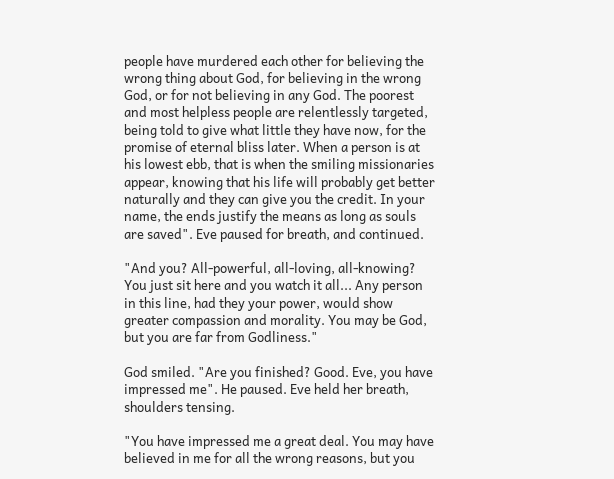people have murdered each other for believing the wrong thing about God, for believing in the wrong God, or for not believing in any God. The poorest and most helpless people are relentlessly targeted, being told to give what little they have now, for the promise of eternal bliss later. When a person is at his lowest ebb, that is when the smiling missionaries appear, knowing that his life will probably get better naturally and they can give you the credit. In your name, the ends justify the means as long as souls are saved". Eve paused for breath, and continued.

"And you? All-powerful, all-loving, all-knowing? You just sit here and you watch it all... Any person in this line, had they your power, would show greater compassion and morality. You may be God, but you are far from Godliness."

God smiled. "Are you finished? Good. Eve, you have impressed me". He paused. Eve held her breath, shoulders tensing.

"You have impressed me a great deal. You may have believed in me for all the wrong reasons, but you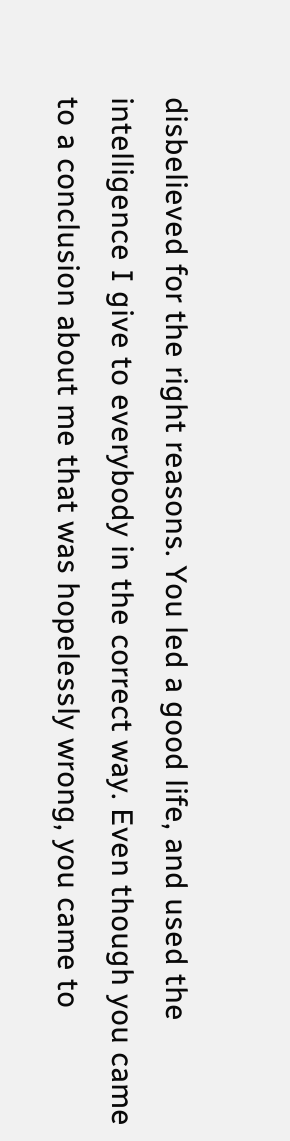disbelieved for the right reasons. You led a good life, and used the intelligence I give to everybody in the correct way. Even though you came to a conclusion about me that was hopelessly wrong, you came to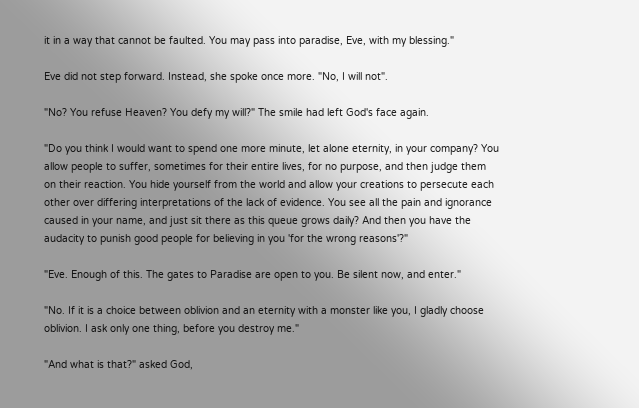it in a way that cannot be faulted. You may pass into paradise, Eve, with my blessing."

Eve did not step forward. Instead, she spoke once more. "No, I will not".

"No? You refuse Heaven? You defy my will?" The smile had left God's face again.

"Do you think I would want to spend one more minute, let alone eternity, in your company? You allow people to suffer, sometimes for their entire lives, for no purpose, and then judge them on their reaction. You hide yourself from the world and allow your creations to persecute each other over differing interpretations of the lack of evidence. You see all the pain and ignorance caused in your name, and just sit there as this queue grows daily? And then you have the audacity to punish good people for believing in you 'for the wrong reasons'?"

"Eve. Enough of this. The gates to Paradise are open to you. Be silent now, and enter."

"No. If it is a choice between oblivion and an eternity with a monster like you, I gladly choose oblivion. I ask only one thing, before you destroy me."

"And what is that?" asked God,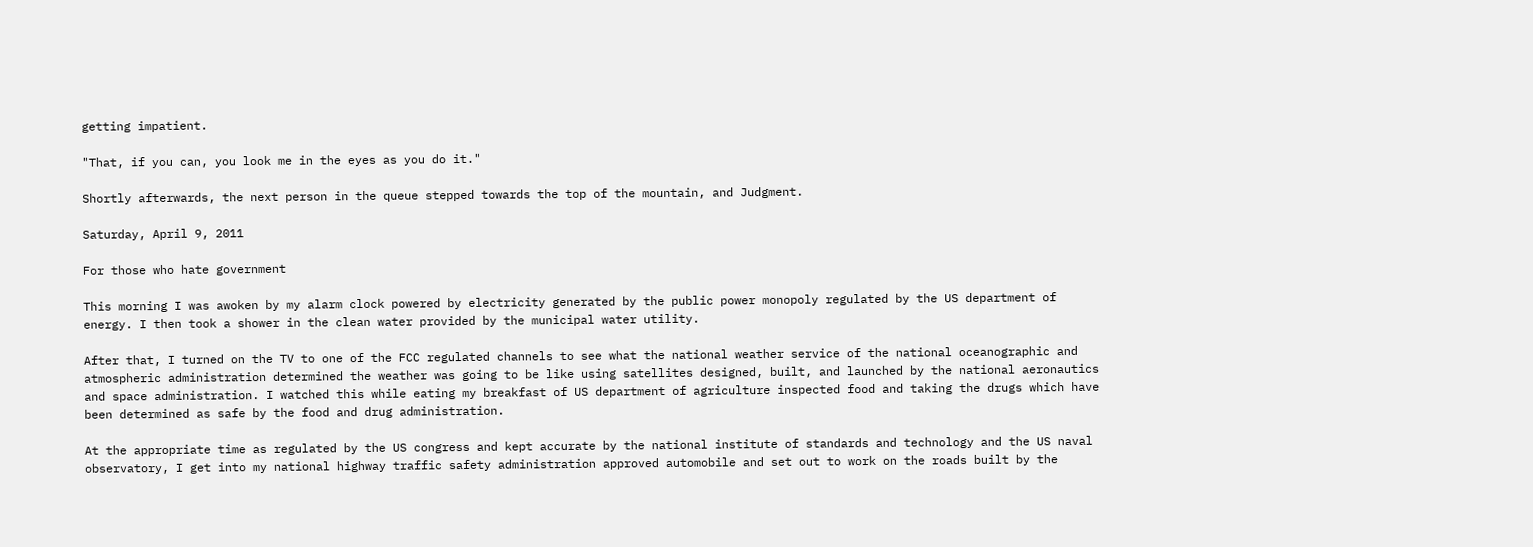getting impatient.

"That, if you can, you look me in the eyes as you do it."

Shortly afterwards, the next person in the queue stepped towards the top of the mountain, and Judgment.

Saturday, April 9, 2011

For those who hate government

This morning I was awoken by my alarm clock powered by electricity generated by the public power monopoly regulated by the US department of energy. I then took a shower in the clean water provided by the municipal water utility.

After that, I turned on the TV to one of the FCC regulated channels to see what the national weather service of the national oceanographic and atmospheric administration determined the weather was going to be like using satellites designed, built, and launched by the national aeronautics and space administration. I watched this while eating my breakfast of US department of agriculture inspected food and taking the drugs which have been determined as safe by the food and drug administration.

At the appropriate time as regulated by the US congress and kept accurate by the national institute of standards and technology and the US naval observatory, I get into my national highway traffic safety administration approved automobile and set out to work on the roads built by the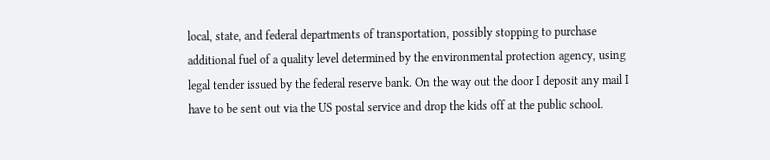local, state, and federal departments of transportation, possibly stopping to purchase additional fuel of a quality level determined by the environmental protection agency, using legal tender issued by the federal reserve bank. On the way out the door I deposit any mail I have to be sent out via the US postal service and drop the kids off at the public school.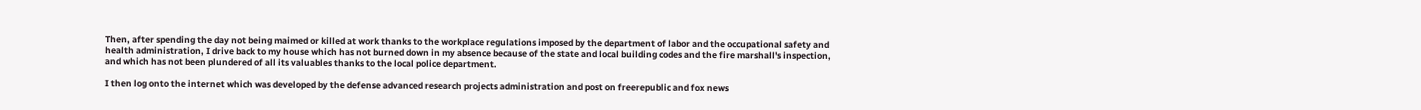Then, after spending the day not being maimed or killed at work thanks to the workplace regulations imposed by the department of labor and the occupational safety and health administration, I drive back to my house which has not burned down in my absence because of the state and local building codes and the fire marshall's inspection, and which has not been plundered of all its valuables thanks to the local police department.

I then log onto the internet which was developed by the defense advanced research projects administration and post on freerepublic and fox news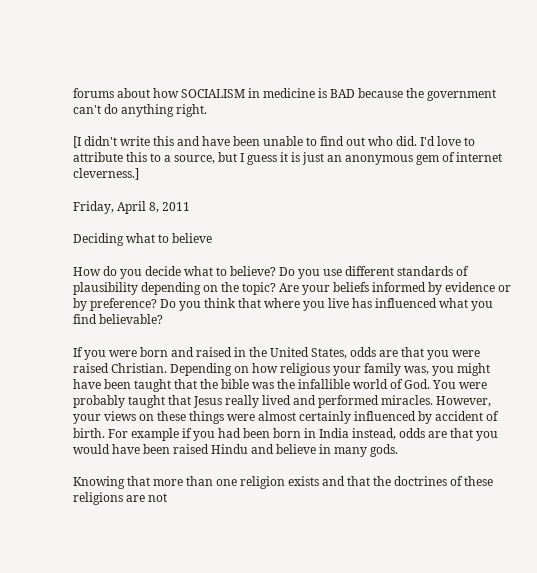forums about how SOCIALISM in medicine is BAD because the government can't do anything right.

[I didn't write this and have been unable to find out who did. I'd love to attribute this to a source, but I guess it is just an anonymous gem of internet cleverness.]

Friday, April 8, 2011

Deciding what to believe

How do you decide what to believe? Do you use different standards of plausibility depending on the topic? Are your beliefs informed by evidence or by preference? Do you think that where you live has influenced what you find believable?

If you were born and raised in the United States, odds are that you were raised Christian. Depending on how religious your family was, you might have been taught that the bible was the infallible world of God. You were probably taught that Jesus really lived and performed miracles. However, your views on these things were almost certainly influenced by accident of birth. For example if you had been born in India instead, odds are that you would have been raised Hindu and believe in many gods.

Knowing that more than one religion exists and that the doctrines of these religions are not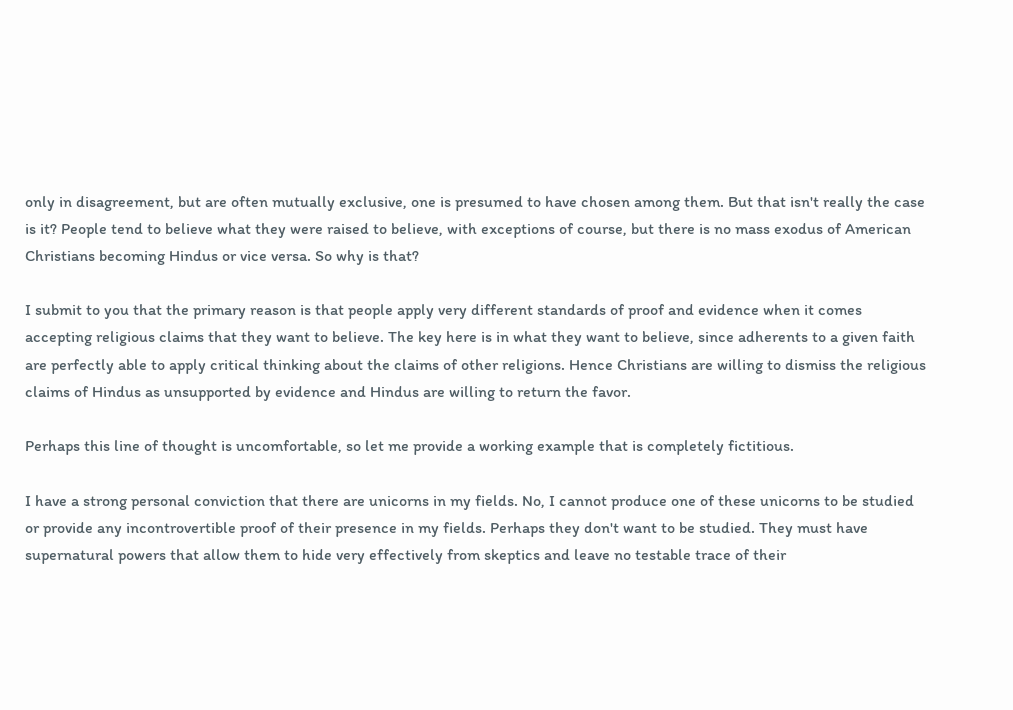only in disagreement, but are often mutually exclusive, one is presumed to have chosen among them. But that isn't really the case is it? People tend to believe what they were raised to believe, with exceptions of course, but there is no mass exodus of American Christians becoming Hindus or vice versa. So why is that?

I submit to you that the primary reason is that people apply very different standards of proof and evidence when it comes accepting religious claims that they want to believe. The key here is in what they want to believe, since adherents to a given faith are perfectly able to apply critical thinking about the claims of other religions. Hence Christians are willing to dismiss the religious claims of Hindus as unsupported by evidence and Hindus are willing to return the favor.

Perhaps this line of thought is uncomfortable, so let me provide a working example that is completely fictitious.

I have a strong personal conviction that there are unicorns in my fields. No, I cannot produce one of these unicorns to be studied or provide any incontrovertible proof of their presence in my fields. Perhaps they don't want to be studied. They must have supernatural powers that allow them to hide very effectively from skeptics and leave no testable trace of their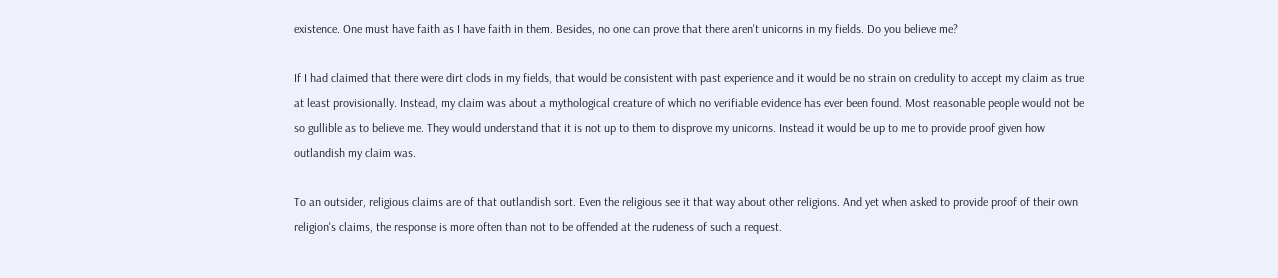existence. One must have faith as I have faith in them. Besides, no one can prove that there aren't unicorns in my fields. Do you believe me?

If I had claimed that there were dirt clods in my fields, that would be consistent with past experience and it would be no strain on credulity to accept my claim as true at least provisionally. Instead, my claim was about a mythological creature of which no verifiable evidence has ever been found. Most reasonable people would not be so gullible as to believe me. They would understand that it is not up to them to disprove my unicorns. Instead it would be up to me to provide proof given how outlandish my claim was.

To an outsider, religious claims are of that outlandish sort. Even the religious see it that way about other religions. And yet when asked to provide proof of their own religion's claims, the response is more often than not to be offended at the rudeness of such a request.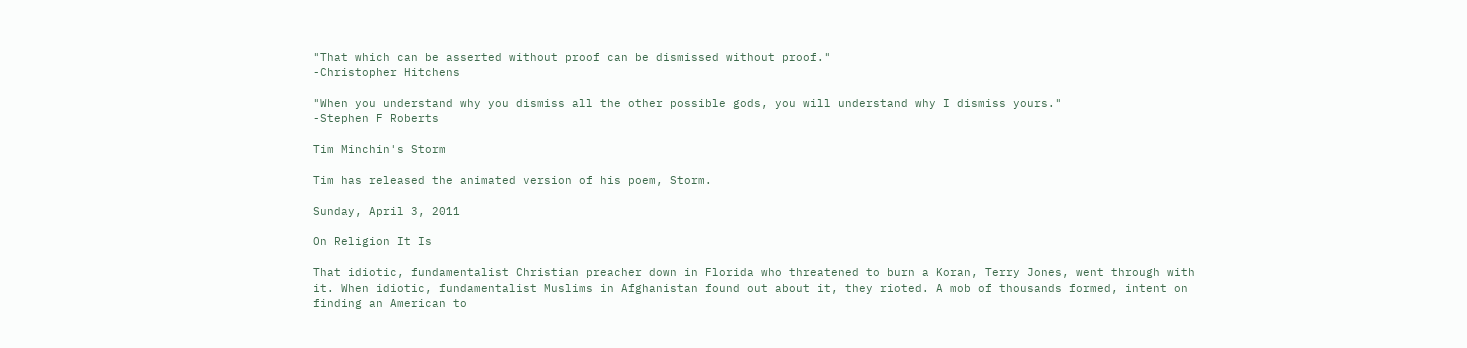"That which can be asserted without proof can be dismissed without proof."
-Christopher Hitchens

"When you understand why you dismiss all the other possible gods, you will understand why I dismiss yours."
-Stephen F Roberts

Tim Minchin's Storm

Tim has released the animated version of his poem, Storm.

Sunday, April 3, 2011

On Religion It Is

That idiotic, fundamentalist Christian preacher down in Florida who threatened to burn a Koran, Terry Jones, went through with it. When idiotic, fundamentalist Muslims in Afghanistan found out about it, they rioted. A mob of thousands formed, intent on finding an American to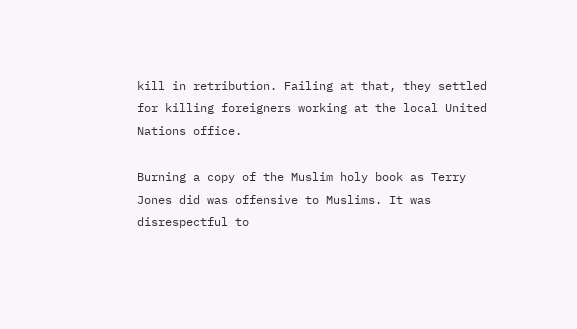kill in retribution. Failing at that, they settled for killing foreigners working at the local United Nations office.

Burning a copy of the Muslim holy book as Terry Jones did was offensive to Muslims. It was disrespectful to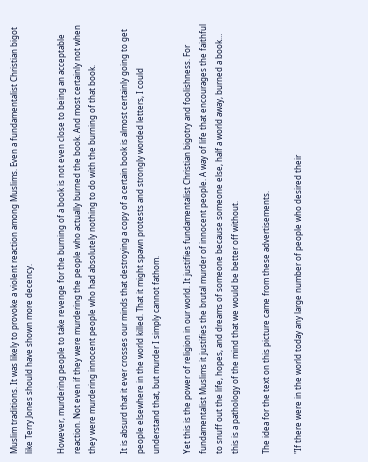Muslim traditions. It was likely to provoke a violent reaction among Muslims. Even a fundamentalist Christian bigot like Terry Jones should have shown more decency.

However, murdering people to take revenge for the burning of a book is not even close to being an acceptable reaction. Not even if they were murdering the people who actually burned the book. And most certainly not when they were murdering innocent people who had absolutely nothing to do with the burning of that book.

It is absurd that it ever crosses our minds that destroying a copy of a certain book is almost certainly going to get people elsewhere in the world killed. That it might spawn protests and strongly worded letters, I could understand that, but murder I simply cannot fathom.

Yet this is the power of religion in our world. It justifies fundamentalist Christian bigotry and foolishness. For fundamentalist Muslims it justifies the brutal murder of innocent people. A way of life that encourages the faithful to snuff out the life, hopes, and dreams of someone because someone else, half a world away, burned a book… this is a pathology of the mind that we would be better off without.

The idea for the text on this picture came from these advertisements.

"If there were in the world today any large number of people who desired their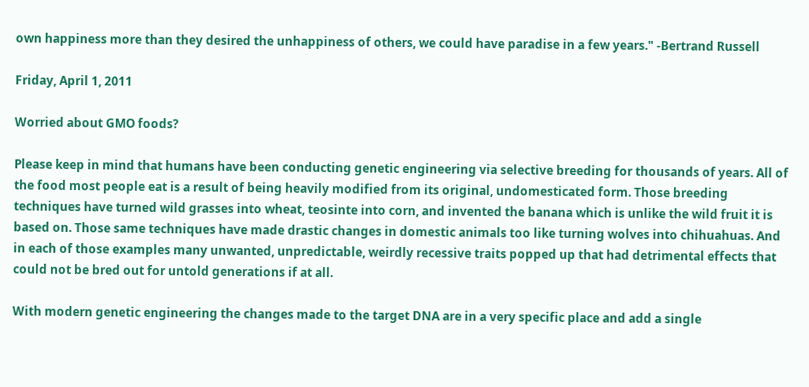own happiness more than they desired the unhappiness of others, we could have paradise in a few years." -Bertrand Russell

Friday, April 1, 2011

Worried about GMO foods?

Please keep in mind that humans have been conducting genetic engineering via selective breeding for thousands of years. All of the food most people eat is a result of being heavily modified from its original, undomesticated form. Those breeding techniques have turned wild grasses into wheat, teosinte into corn, and invented the banana which is unlike the wild fruit it is based on. Those same techniques have made drastic changes in domestic animals too like turning wolves into chihuahuas. And in each of those examples many unwanted, unpredictable, weirdly recessive traits popped up that had detrimental effects that could not be bred out for untold generations if at all.

With modern genetic engineering the changes made to the target DNA are in a very specific place and add a single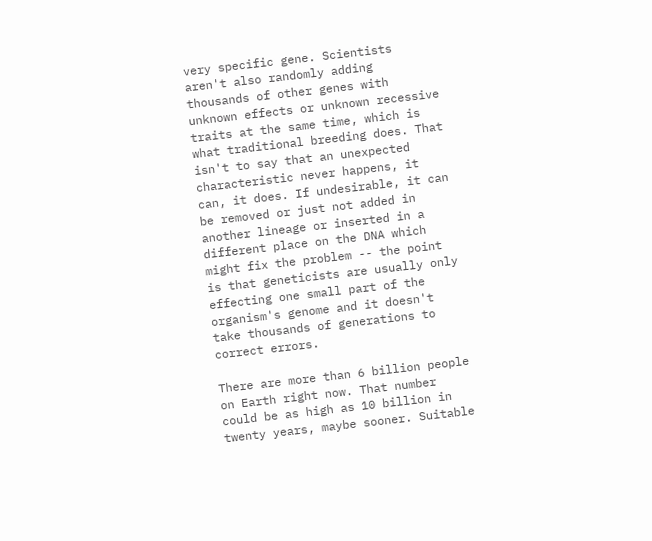very specific gene. Scientists aren't also randomly adding thousands of other genes with unknown effects or unknown recessive traits at the same time, which is what traditional breeding does. That isn't to say that an unexpected characteristic never happens, it can, it does. If undesirable, it can be removed or just not added in another lineage or inserted in a different place on the DNA which might fix the problem -- the point is that geneticists are usually only effecting one small part of the organism's genome and it doesn't take thousands of generations to correct errors.

There are more than 6 billion people on Earth right now. That number could be as high as 10 billion in twenty years, maybe sooner. Suitable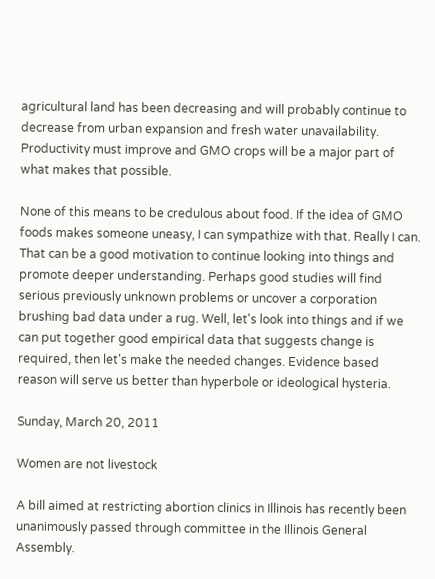agricultural land has been decreasing and will probably continue to decrease from urban expansion and fresh water unavailability. Productivity must improve and GMO crops will be a major part of what makes that possible.

None of this means to be credulous about food. If the idea of GMO foods makes someone uneasy, I can sympathize with that. Really I can. That can be a good motivation to continue looking into things and promote deeper understanding. Perhaps good studies will find serious previously unknown problems or uncover a corporation brushing bad data under a rug. Well, let's look into things and if we can put together good empirical data that suggests change is required, then let's make the needed changes. Evidence based reason will serve us better than hyperbole or ideological hysteria.

Sunday, March 20, 2011

Women are not livestock

A bill aimed at restricting abortion clinics in Illinois has recently been unanimously passed through committee in the Illinois General Assembly.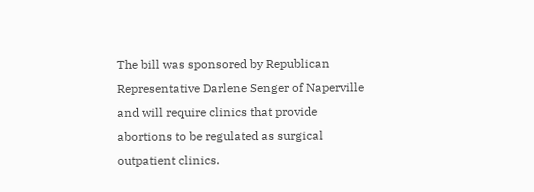The bill was sponsored by Republican Representative Darlene Senger of Naperville and will require clinics that provide abortions to be regulated as surgical outpatient clinics.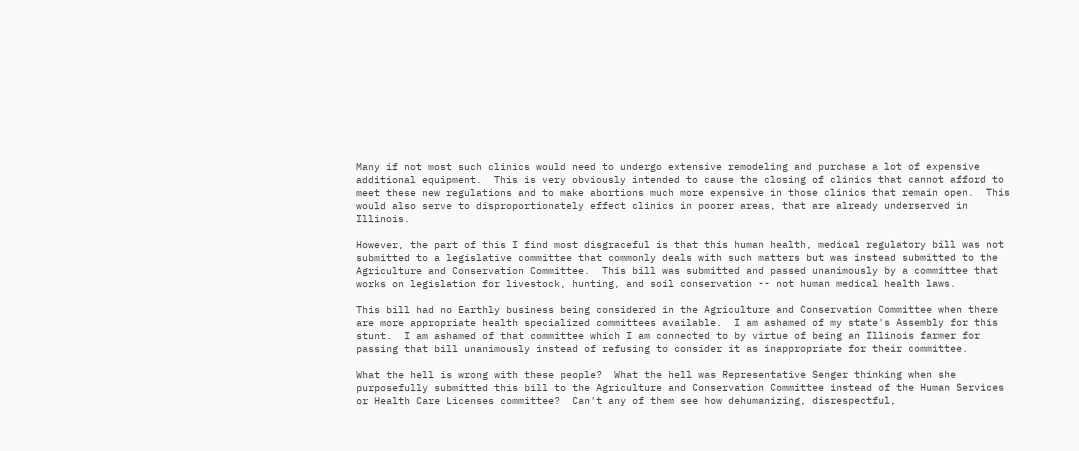Many if not most such clinics would need to undergo extensive remodeling and purchase a lot of expensive additional equipment.  This is very obviously intended to cause the closing of clinics that cannot afford to meet these new regulations and to make abortions much more expensive in those clinics that remain open.  This would also serve to disproportionately effect clinics in poorer areas, that are already underserved in Illinois.

However, the part of this I find most disgraceful is that this human health, medical regulatory bill was not submitted to a legislative committee that commonly deals with such matters but was instead submitted to the Agriculture and Conservation Committee.  This bill was submitted and passed unanimously by a committee that works on legislation for livestock, hunting, and soil conservation -- not human medical health laws.

This bill had no Earthly business being considered in the Agriculture and Conservation Committee when there are more appropriate health specialized committees available.  I am ashamed of my state's Assembly for this stunt.  I am ashamed of that committee which I am connected to by virtue of being an Illinois farmer for passing that bill unanimously instead of refusing to consider it as inappropriate for their committee.

What the hell is wrong with these people?  What the hell was Representative Senger thinking when she purposefully submitted this bill to the Agriculture and Conservation Committee instead of the Human Services or Health Care Licenses committee?  Can't any of them see how dehumanizing, disrespectful,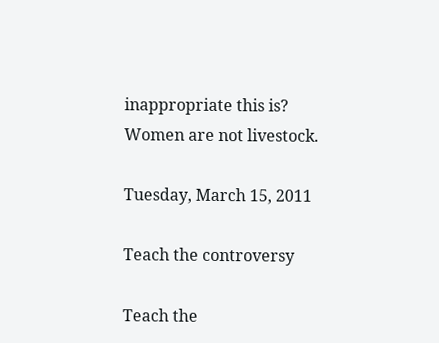inappropriate this is?  Women are not livestock.

Tuesday, March 15, 2011

Teach the controversy

Teach the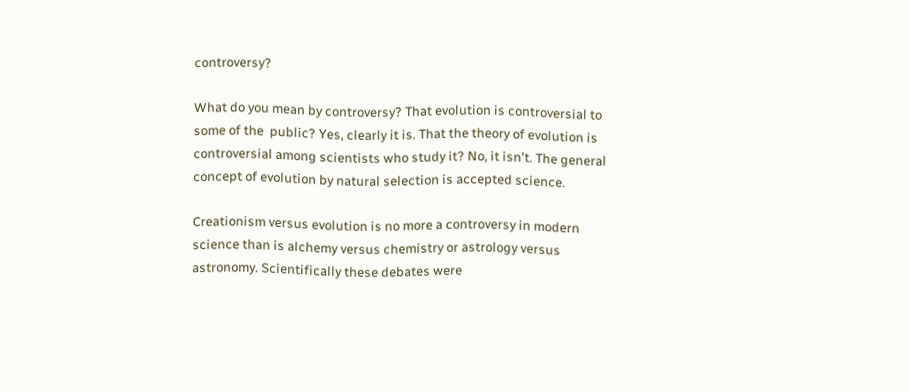controversy?

What do you mean by controversy? That evolution is controversial to some of the  public? Yes, clearly it is. That the theory of evolution is controversial among scientists who study it? No, it isn't. The general concept of evolution by natural selection is accepted science.

Creationism versus evolution is no more a controversy in modern science than is alchemy versus chemistry or astrology versus astronomy. Scientifically these debates were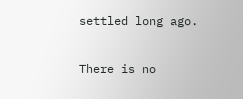settled long ago.

There is no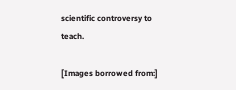scientific controversy to teach.

[Images borrowed from:]